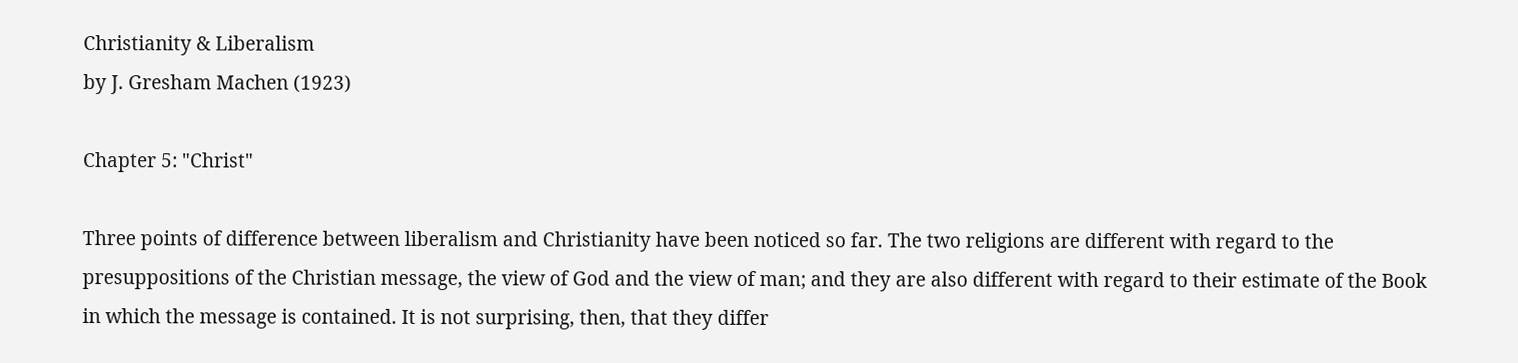Christianity & Liberalism
by J. Gresham Machen (1923)

Chapter 5: "Christ"

Three points of difference between liberalism and Christianity have been noticed so far. The two religions are different with regard to the presuppositions of the Christian message, the view of God and the view of man; and they are also different with regard to their estimate of the Book in which the message is contained. It is not surprising, then, that they differ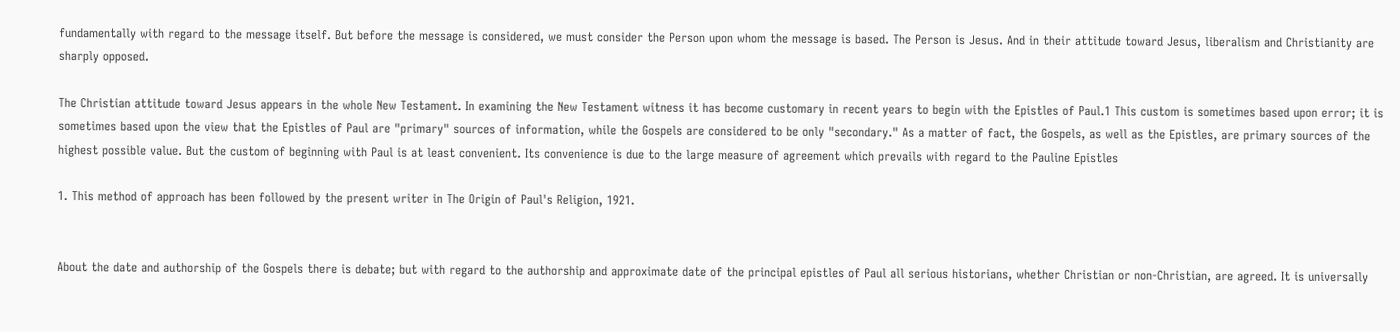fundamentally with regard to the message itself. But before the message is considered, we must consider the Person upon whom the message is based. The Person is Jesus. And in their attitude toward Jesus, liberalism and Christianity are sharply opposed.

The Christian attitude toward Jesus appears in the whole New Testament. In examining the New Testament witness it has become customary in recent years to begin with the Epistles of Paul.1 This custom is sometimes based upon error; it is sometimes based upon the view that the Epistles of Paul are "primary" sources of information, while the Gospels are considered to be only "secondary." As a matter of fact, the Gospels, as well as the Epistles, are primary sources of the highest possible value. But the custom of beginning with Paul is at least convenient. Its convenience is due to the large measure of agreement which prevails with regard to the Pauline Epistles

1. This method of approach has been followed by the present writer in The Origin of Paul's Religion, 1921.


About the date and authorship of the Gospels there is debate; but with regard to the authorship and approximate date of the principal epistles of Paul all serious historians, whether Christian or non-Christian, are agreed. It is universally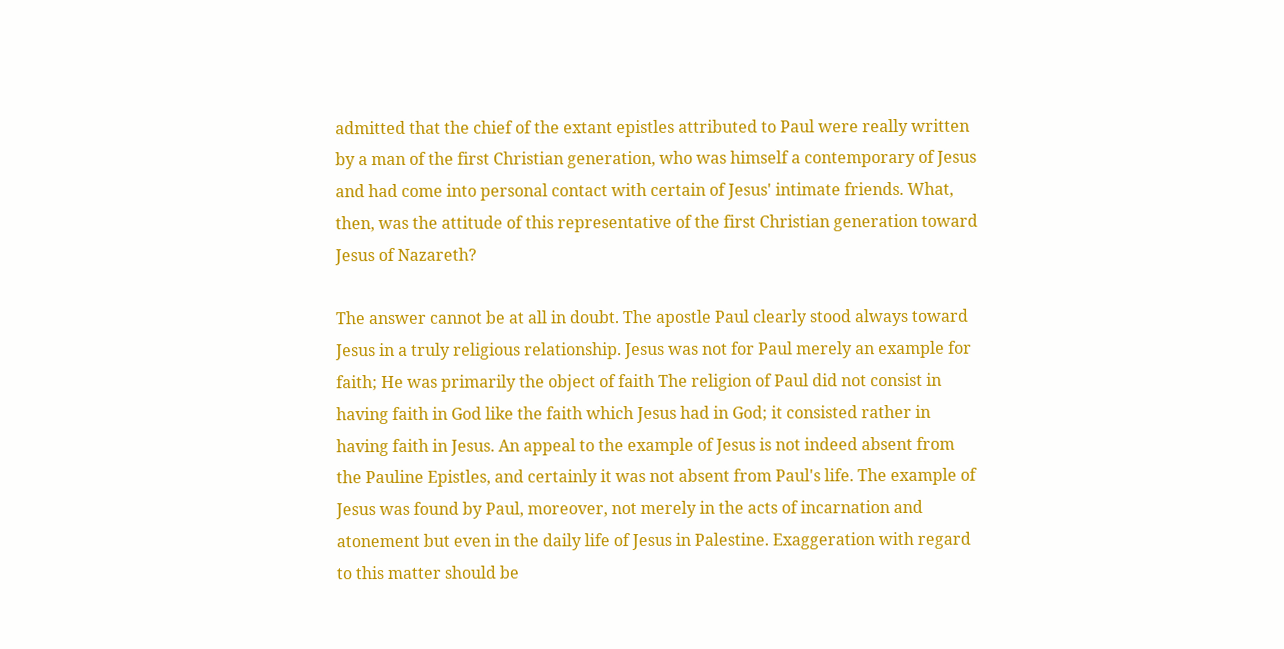admitted that the chief of the extant epistles attributed to Paul were really written by a man of the first Christian generation, who was himself a contemporary of Jesus and had come into personal contact with certain of Jesus' intimate friends. What, then, was the attitude of this representative of the first Christian generation toward Jesus of Nazareth?

The answer cannot be at all in doubt. The apostle Paul clearly stood always toward Jesus in a truly religious relationship. Jesus was not for Paul merely an example for faith; He was primarily the object of faith The religion of Paul did not consist in having faith in God like the faith which Jesus had in God; it consisted rather in having faith in Jesus. An appeal to the example of Jesus is not indeed absent from the Pauline Epistles, and certainly it was not absent from Paul's life. The example of Jesus was found by Paul, moreover, not merely in the acts of incarnation and atonement but even in the daily life of Jesus in Palestine. Exaggeration with regard to this matter should be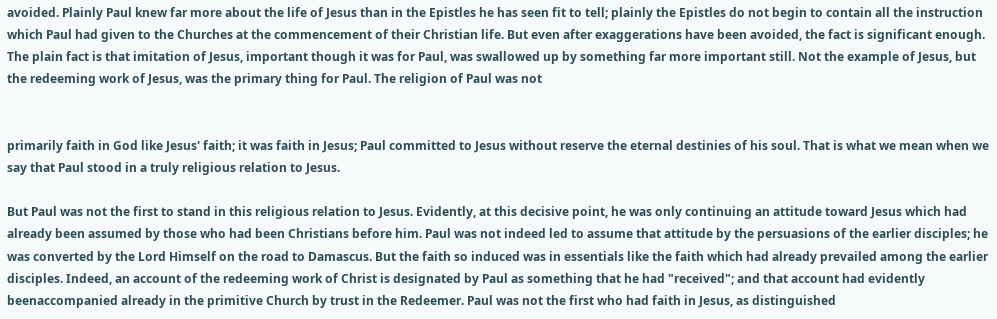avoided. Plainly Paul knew far more about the life of Jesus than in the Epistles he has seen fit to tell; plainly the Epistles do not begin to contain all the instruction which Paul had given to the Churches at the commencement of their Christian life. But even after exaggerations have been avoided, the fact is significant enough. The plain fact is that imitation of Jesus, important though it was for Paul, was swallowed up by something far more important still. Not the example of Jesus, but the redeeming work of Jesus, was the primary thing for Paul. The religion of Paul was not


primarily faith in God like Jesus' faith; it was faith in Jesus; Paul committed to Jesus without reserve the eternal destinies of his soul. That is what we mean when we say that Paul stood in a truly religious relation to Jesus.

But Paul was not the first to stand in this religious relation to Jesus. Evidently, at this decisive point, he was only continuing an attitude toward Jesus which had already been assumed by those who had been Christians before him. Paul was not indeed led to assume that attitude by the persuasions of the earlier disciples; he was converted by the Lord Himself on the road to Damascus. But the faith so induced was in essentials like the faith which had already prevailed among the earlier disciples. Indeed, an account of the redeeming work of Christ is designated by Paul as something that he had "received"; and that account had evidently beenaccompanied already in the primitive Church by trust in the Redeemer. Paul was not the first who had faith in Jesus, as distinguished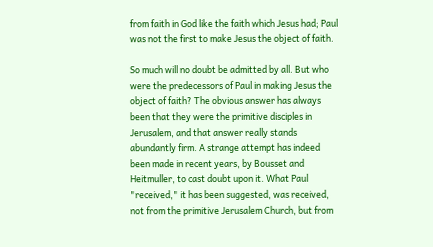from faith in God like the faith which Jesus had; Paul was not the first to make Jesus the object of faith.

So much will no doubt be admitted by all. But who were the predecessors of Paul in making Jesus the object of faith? The obvious answer has always been that they were the primitive disciples in Jerusalem, and that answer really stands abundantly firm. A strange attempt has indeed been made in recent years, by Bousset and Heitmuller, to cast doubt upon it. What Paul "received," it has been suggested, was received, not from the primitive Jerusalem Church, but from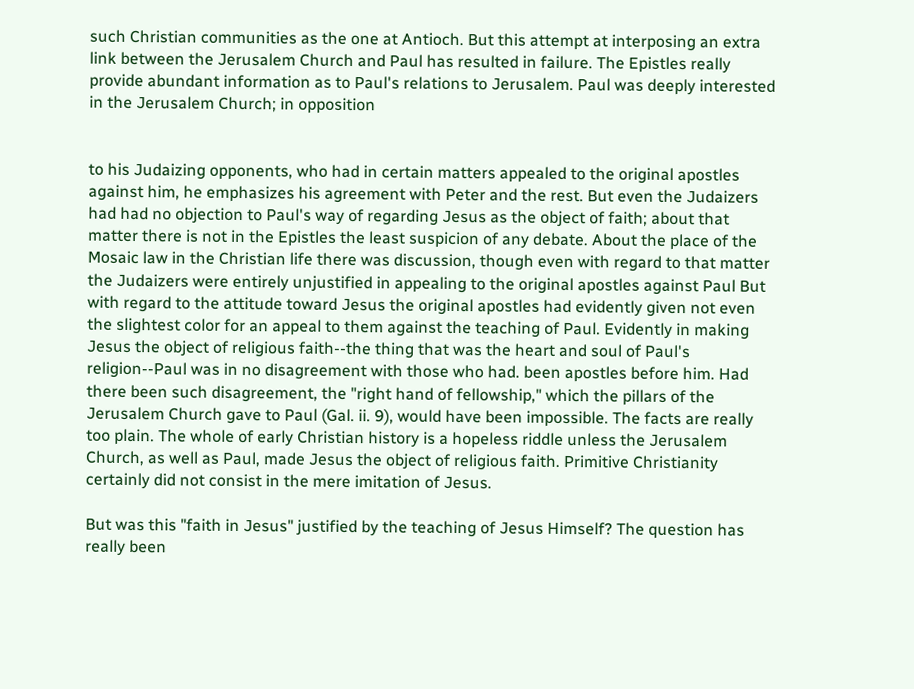such Christian communities as the one at Antioch. But this attempt at interposing an extra link between the Jerusalem Church and Paul has resulted in failure. The Epistles really provide abundant information as to Paul's relations to Jerusalem. Paul was deeply interested in the Jerusalem Church; in opposition


to his Judaizing opponents, who had in certain matters appealed to the original apostles against him, he emphasizes his agreement with Peter and the rest. But even the Judaizers had had no objection to Paul's way of regarding Jesus as the object of faith; about that matter there is not in the Epistles the least suspicion of any debate. About the place of the Mosaic law in the Christian life there was discussion, though even with regard to that matter the Judaizers were entirely unjustified in appealing to the original apostles against Paul But with regard to the attitude toward Jesus the original apostles had evidently given not even the slightest color for an appeal to them against the teaching of Paul. Evidently in making Jesus the object of religious faith--the thing that was the heart and soul of Paul's religion--Paul was in no disagreement with those who had. been apostles before him. Had there been such disagreement, the "right hand of fellowship," which the pillars of the Jerusalem Church gave to Paul (Gal. ii. 9), would have been impossible. The facts are really too plain. The whole of early Christian history is a hopeless riddle unless the Jerusalem Church, as well as Paul, made Jesus the object of religious faith. Primitive Christianity certainly did not consist in the mere imitation of Jesus.

But was this "faith in Jesus" justified by the teaching of Jesus Himself? The question has really been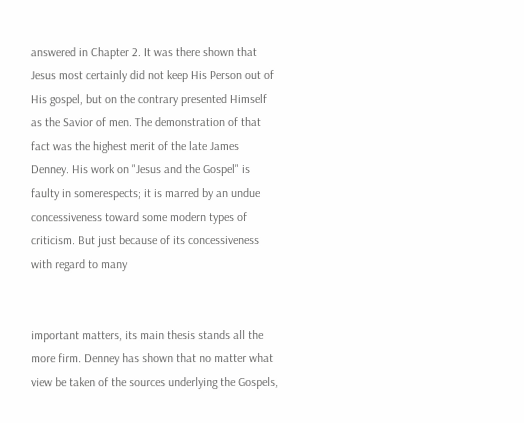answered in Chapter 2. It was there shown that Jesus most certainly did not keep His Person out of His gospel, but on the contrary presented Himself as the Savior of men. The demonstration of that fact was the highest merit of the late James Denney. His work on "Jesus and the Gospel" is faulty in somerespects; it is marred by an undue concessiveness toward some modern types of criticism. But just because of its concessiveness with regard to many


important matters, its main thesis stands all the more firm. Denney has shown that no matter what view be taken of the sources underlying the Gospels,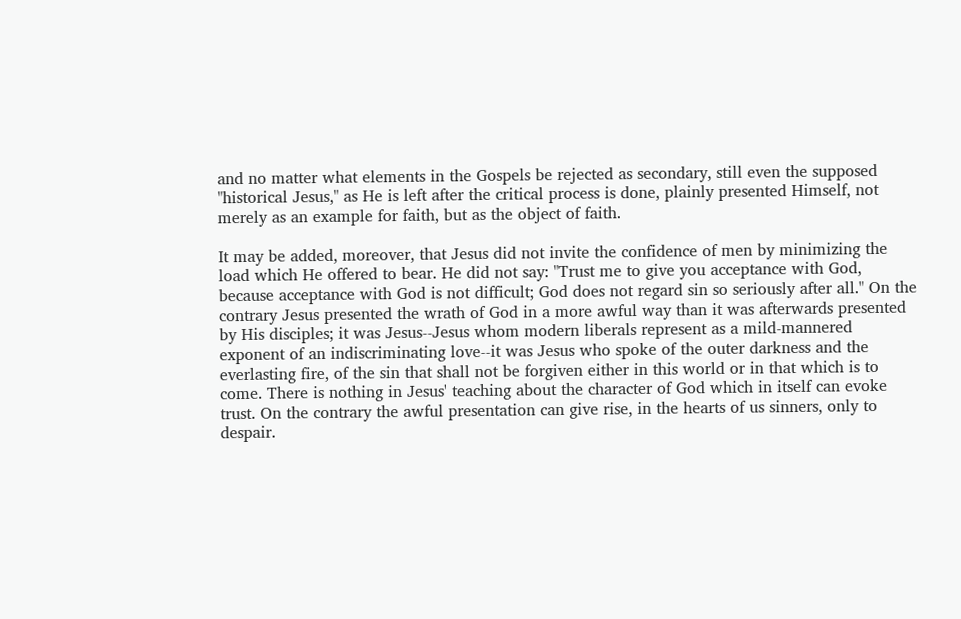and no matter what elements in the Gospels be rejected as secondary, still even the supposed "historical Jesus," as He is left after the critical process is done, plainly presented Himself, not merely as an example for faith, but as the object of faith.

It may be added, moreover, that Jesus did not invite the confidence of men by minimizing the load which He offered to bear. He did not say: "Trust me to give you acceptance with God, because acceptance with God is not difficult; God does not regard sin so seriously after all." On the contrary Jesus presented the wrath of God in a more awful way than it was afterwards presented by His disciples; it was Jesus--Jesus whom modern liberals represent as a mild-mannered exponent of an indiscriminating love--it was Jesus who spoke of the outer darkness and the everlasting fire, of the sin that shall not be forgiven either in this world or in that which is to come. There is nothing in Jesus' teaching about the character of God which in itself can evoke trust. On the contrary the awful presentation can give rise, in the hearts of us sinners, only to despair.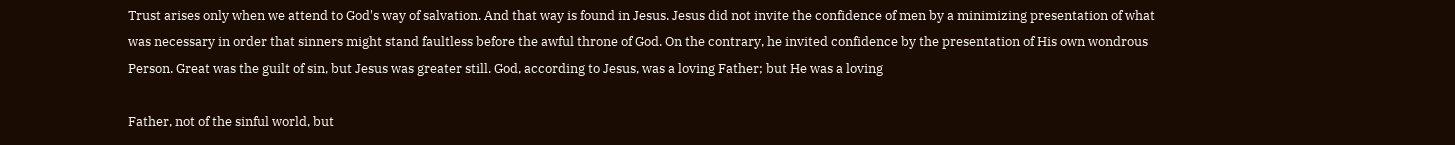Trust arises only when we attend to God's way of salvation. And that way is found in Jesus. Jesus did not invite the confidence of men by a minimizing presentation of what was necessary in order that sinners might stand faultless before the awful throne of God. On the contrary, he invited confidence by the presentation of His own wondrous Person. Great was the guilt of sin, but Jesus was greater still. God, according to Jesus, was a loving Father; but He was a loving

Father, not of the sinful world, but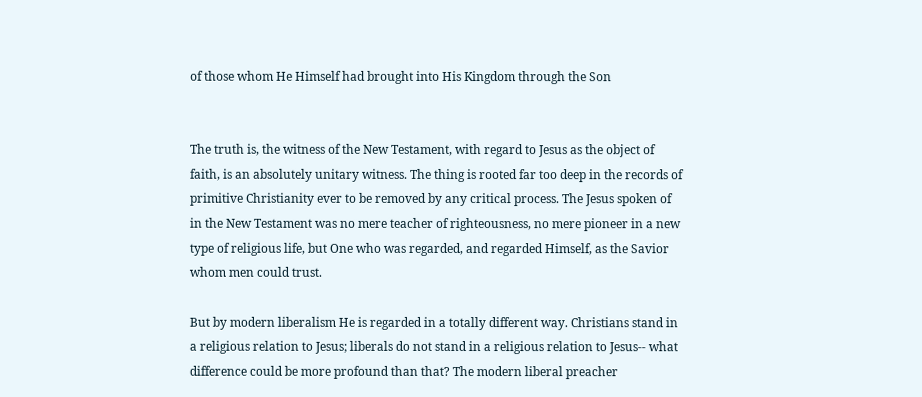of those whom He Himself had brought into His Kingdom through the Son


The truth is, the witness of the New Testament, with regard to Jesus as the object of faith, is an absolutely unitary witness. The thing is rooted far too deep in the records of primitive Christianity ever to be removed by any critical process. The Jesus spoken of in the New Testament was no mere teacher of righteousness, no mere pioneer in a new type of religious life, but One who was regarded, and regarded Himself, as the Savior whom men could trust.

But by modern liberalism He is regarded in a totally different way. Christians stand in a religious relation to Jesus; liberals do not stand in a religious relation to Jesus-- what difference could be more profound than that? The modern liberal preacher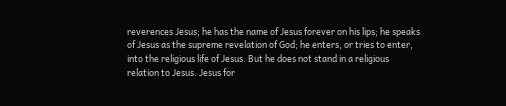reverences Jesus; he has the name of Jesus forever on his lips; he speaks of Jesus as the supreme revelation of God; he enters, or tries to enter, into the religious life of Jesus. But he does not stand in a religious relation to Jesus. Jesus for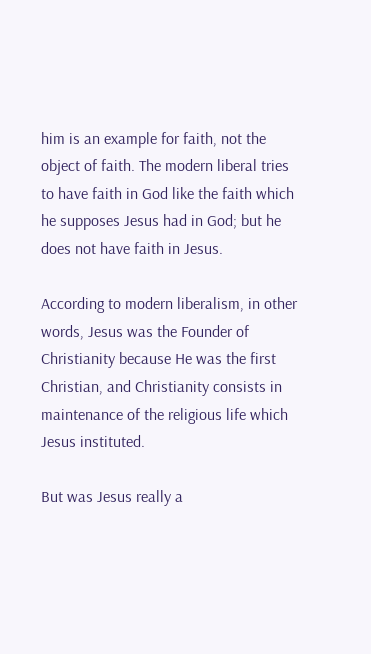him is an example for faith, not the object of faith. The modern liberal tries to have faith in God like the faith which he supposes Jesus had in God; but he does not have faith in Jesus.

According to modern liberalism, in other words, Jesus was the Founder of Christianity because He was the first Christian, and Christianity consists in maintenance of the religious life which Jesus instituted.

But was Jesus really a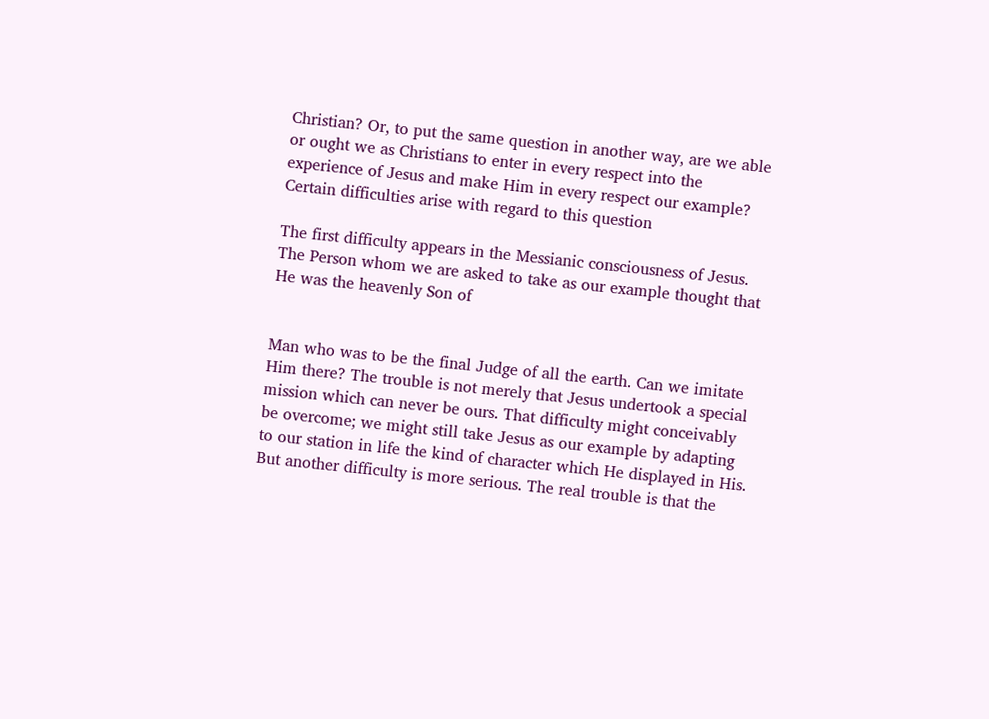Christian? Or, to put the same question in another way, are we able or ought we as Christians to enter in every respect into the experience of Jesus and make Him in every respect our example? Certain difficulties arise with regard to this question

The first difficulty appears in the Messianic consciousness of Jesus. The Person whom we are asked to take as our example thought that He was the heavenly Son of


Man who was to be the final Judge of all the earth. Can we imitate Him there? The trouble is not merely that Jesus undertook a special mission which can never be ours. That difficulty might conceivably be overcome; we might still take Jesus as our example by adapting to our station in life the kind of character which He displayed in His. But another difficulty is more serious. The real trouble is that the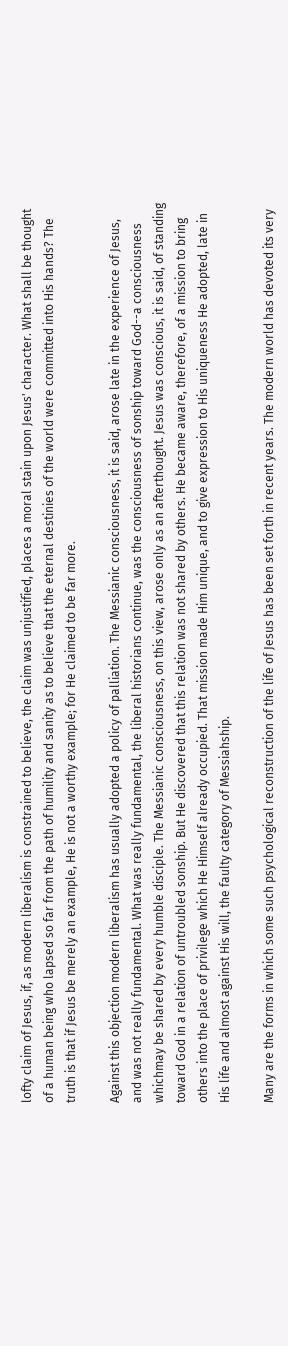lofty claim of Jesus, if, as modern liberalism is constrained to believe, the claim was unjustified, places a moral stain upon Jesus' character. What shall be thought of a human being who lapsed so far from the path of humility and sanity as to believe that the eternal destinies of the world were committed into His hands? The truth is that if Jesus be merely an example, He is not a worthy example; for He claimed to be far more.

Against this objection modern liberalism has usually adopted a policy of palliation. The Messianic consciousness, it is said, arose late in the experience of Jesus, and was not really fundamental. What was really fundamental, the liberal historians continue, was the consciousness of sonship toward God--a consciousness whichmay be shared by every humble disciple. The Messianic consciousness, on this view, arose only as an afterthought. Jesus was conscious, it is said, of standing toward God in a relation of untroubled sonship. But He discovered that this relation was not shared by others. He became aware, therefore, of a mission to bring others into the place of privilege which He Himself already occupied. That mission made Him unique, and to give expression to His uniqueness He adopted, late in His life and almost against His will, the faulty category of Messiahship.

Many are the forms in which some such psychological reconstruction of the life of Jesus has been set forth in recent years. The modern world has devoted its very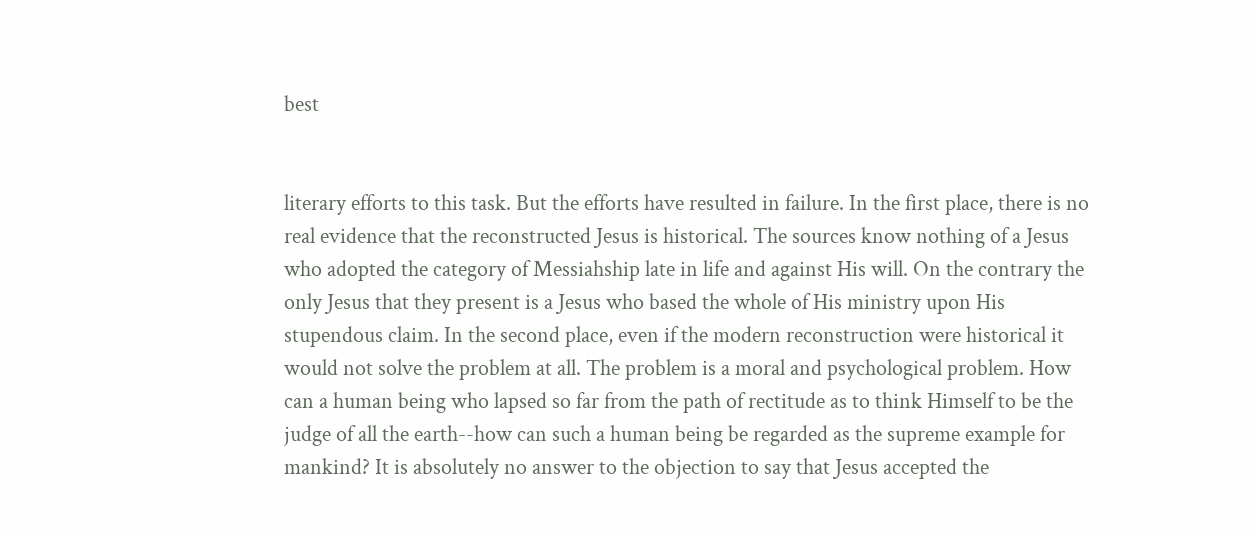best


literary efforts to this task. But the efforts have resulted in failure. In the first place, there is no real evidence that the reconstructed Jesus is historical. The sources know nothing of a Jesus who adopted the category of Messiahship late in life and against His will. On the contrary the only Jesus that they present is a Jesus who based the whole of His ministry upon His stupendous claim. In the second place, even if the modern reconstruction were historical it would not solve the problem at all. The problem is a moral and psychological problem. How can a human being who lapsed so far from the path of rectitude as to think Himself to be the judge of all the earth--how can such a human being be regarded as the supreme example for mankind? It is absolutely no answer to the objection to say that Jesus accepted the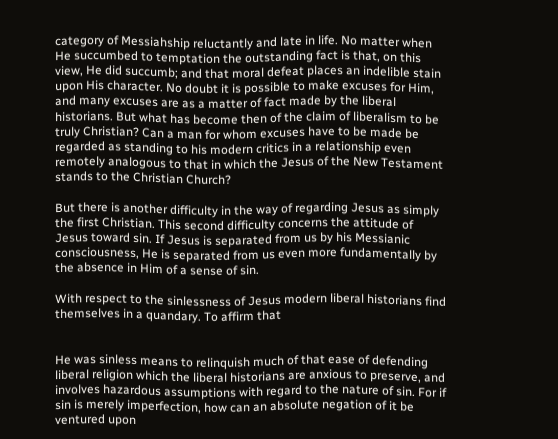category of Messiahship reluctantly and late in life. No matter when He succumbed to temptation the outstanding fact is that, on this view, He did succumb; and that moral defeat places an indelible stain upon His character. No doubt it is possible to make excuses for Him, and many excuses are as a matter of fact made by the liberal historians. But what has become then of the claim of liberalism to be truly Christian? Can a man for whom excuses have to be made be regarded as standing to his modern critics in a relationship even remotely analogous to that in which the Jesus of the New Testament stands to the Christian Church?

But there is another difficulty in the way of regarding Jesus as simply the first Christian. This second difficulty concerns the attitude of Jesus toward sin. If Jesus is separated from us by his Messianic consciousness, He is separated from us even more fundamentally by the absence in Him of a sense of sin.

With respect to the sinlessness of Jesus modern liberal historians find themselves in a quandary. To affirm that


He was sinless means to relinquish much of that ease of defending liberal religion which the liberal historians are anxious to preserve, and involves hazardous assumptions with regard to the nature of sin. For if sin is merely imperfection, how can an absolute negation of it be ventured upon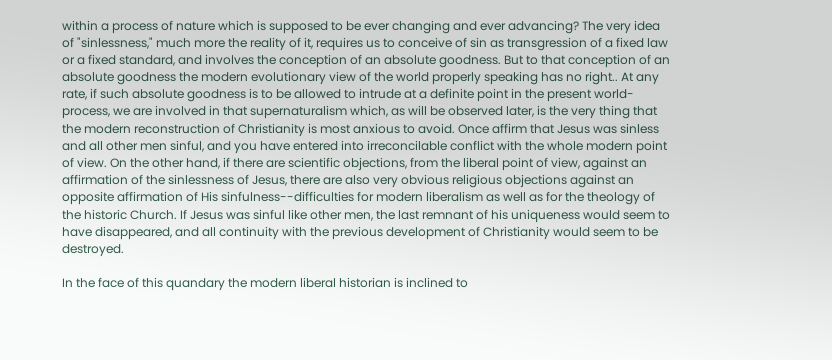within a process of nature which is supposed to be ever changing and ever advancing? The very idea of "sinlessness," much more the reality of it, requires us to conceive of sin as transgression of a fixed law or a fixed standard, and involves the conception of an absolute goodness. But to that conception of an absolute goodness the modern evolutionary view of the world properly speaking has no right.. At any rate, if such absolute goodness is to be allowed to intrude at a definite point in the present world-process, we are involved in that supernaturalism which, as will be observed later, is the very thing that the modern reconstruction of Christianity is most anxious to avoid. Once affirm that Jesus was sinless and all other men sinful, and you have entered into irreconcilable conflict with the whole modern point of view. On the other hand, if there are scientific objections, from the liberal point of view, against an affirmation of the sinlessness of Jesus, there are also very obvious religious objections against an opposite affirmation of His sinfulness--difficulties for modern liberalism as well as for the theology of the historic Church. If Jesus was sinful like other men, the last remnant of his uniqueness would seem to have disappeared, and all continuity with the previous development of Christianity would seem to be destroyed.

In the face of this quandary the modern liberal historian is inclined to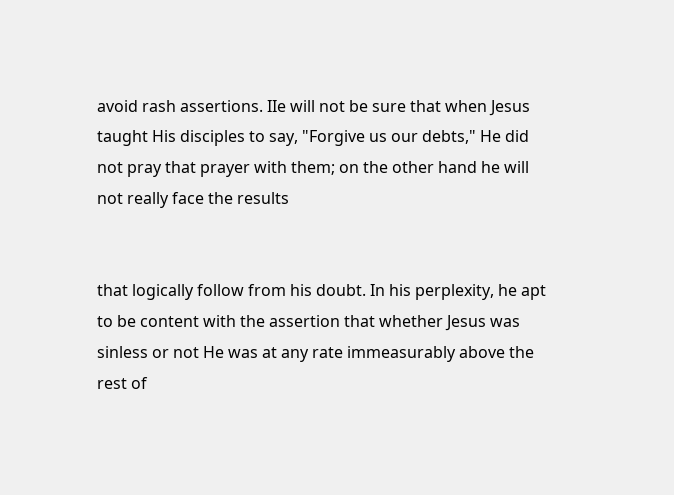avoid rash assertions. IIe will not be sure that when Jesus taught His disciples to say, "Forgive us our debts," He did not pray that prayer with them; on the other hand he will not really face the results


that logically follow from his doubt. In his perplexity, he apt to be content with the assertion that whether Jesus was sinless or not He was at any rate immeasurably above the rest of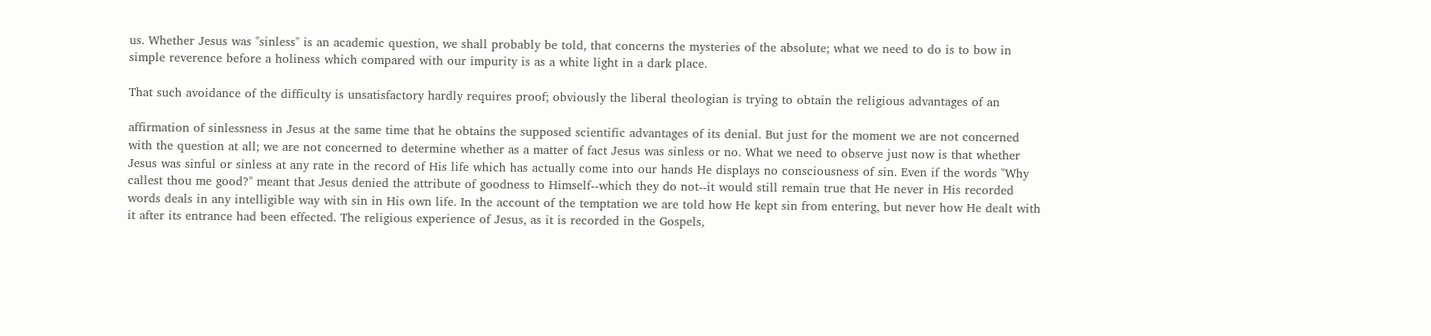us. Whether Jesus was "sinless" is an academic question, we shall probably be told, that concerns the mysteries of the absolute; what we need to do is to bow in simple reverence before a holiness which compared with our impurity is as a white light in a dark place.

That such avoidance of the difficulty is unsatisfactory hardly requires proof; obviously the liberal theologian is trying to obtain the religious advantages of an

affirmation of sinlessness in Jesus at the same time that he obtains the supposed scientific advantages of its denial. But just for the moment we are not concerned with the question at all; we are not concerned to determine whether as a matter of fact Jesus was sinless or no. What we need to observe just now is that whether Jesus was sinful or sinless at any rate in the record of His life which has actually come into our hands He displays no consciousness of sin. Even if the words "Why callest thou me good?" meant that Jesus denied the attribute of goodness to Himself--which they do not--it would still remain true that He never in His recorded words deals in any intelligible way with sin in His own life. In the account of the temptation we are told how He kept sin from entering, but never how He dealt with it after its entrance had been effected. The religious experience of Jesus, as it is recorded in the Gospels,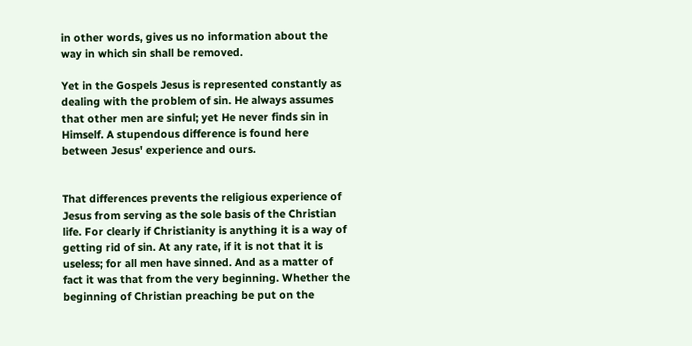in other words, gives us no information about the way in which sin shall be removed.

Yet in the Gospels Jesus is represented constantly as dealing with the problem of sin. He always assumes that other men are sinful; yet He never finds sin in Himself. A stupendous difference is found here between Jesus' experience and ours.


That differences prevents the religious experience of Jesus from serving as the sole basis of the Christian life. For clearly if Christianity is anything it is a way of getting rid of sin. At any rate, if it is not that it is useless; for all men have sinned. And as a matter of fact it was that from the very beginning. Whether the beginning of Christian preaching be put on the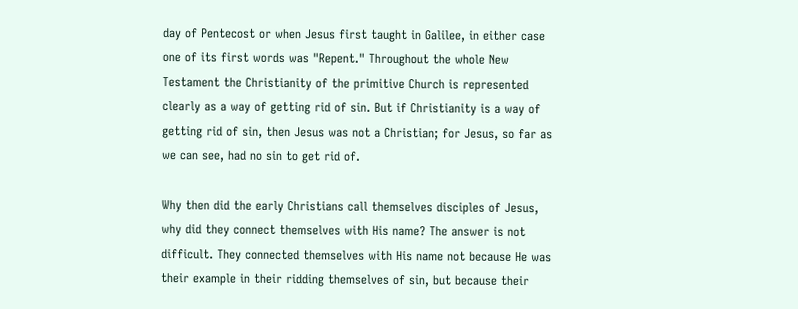day of Pentecost or when Jesus first taught in Galilee, in either case one of its first words was "Repent." Throughout the whole New Testament the Christianity of the primitive Church is represented clearly as a way of getting rid of sin. But if Christianity is a way of getting rid of sin, then Jesus was not a Christian; for Jesus, so far as we can see, had no sin to get rid of.

Why then did the early Christians call themselves disciples of Jesus, why did they connect themselves with His name? The answer is not difficult. They connected themselves with His name not because He was their example in their ridding themselves of sin, but because their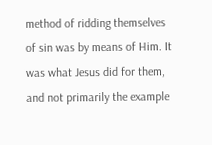method of ridding themselves of sin was by means of Him. It was what Jesus did for them, and not primarily the example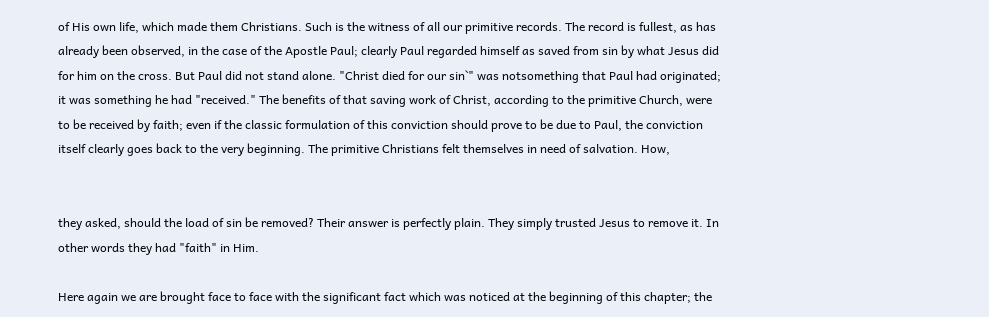of His own life, which made them Christians. Such is the witness of all our primitive records. The record is fullest, as has already been observed, in the case of the Apostle Paul; clearly Paul regarded himself as saved from sin by what Jesus did for him on the cross. But Paul did not stand alone. "Christ died for our sin`" was notsomething that Paul had originated; it was something he had "received." The benefits of that saving work of Christ, according to the primitive Church, were to be received by faith; even if the classic formulation of this conviction should prove to be due to Paul, the conviction itself clearly goes back to the very beginning. The primitive Christians felt themselves in need of salvation. How,


they asked, should the load of sin be removed? Their answer is perfectly plain. They simply trusted Jesus to remove it. In other words they had "faith" in Him.

Here again we are brought face to face with the significant fact which was noticed at the beginning of this chapter; the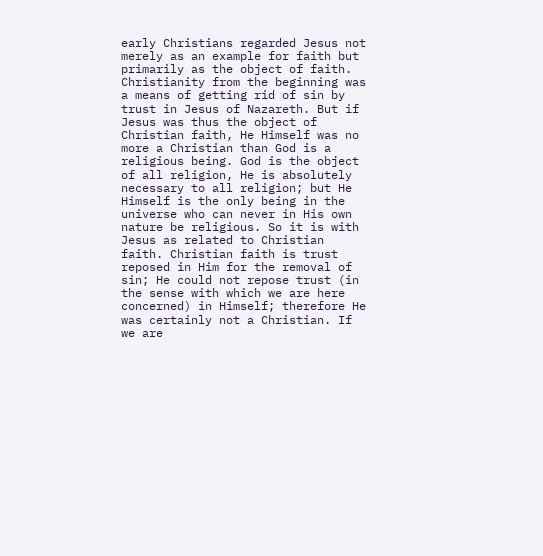early Christians regarded Jesus not merely as an example for faith but primarily as the object of faith. Christianity from the beginning was a means of getting rid of sin by trust in Jesus of Nazareth. But if Jesus was thus the object of Christian faith, He Himself was no more a Christian than God is a religious being. God is the object of all religion, He is absolutely necessary to all religion; but He Himself is the only being in the universe who can never in His own nature be religious. So it is with Jesus as related to Christian faith. Christian faith is trust reposed in Him for the removal of sin; He could not repose trust (in the sense with which we are here concerned) in Himself; therefore He was certainly not a Christian. If we are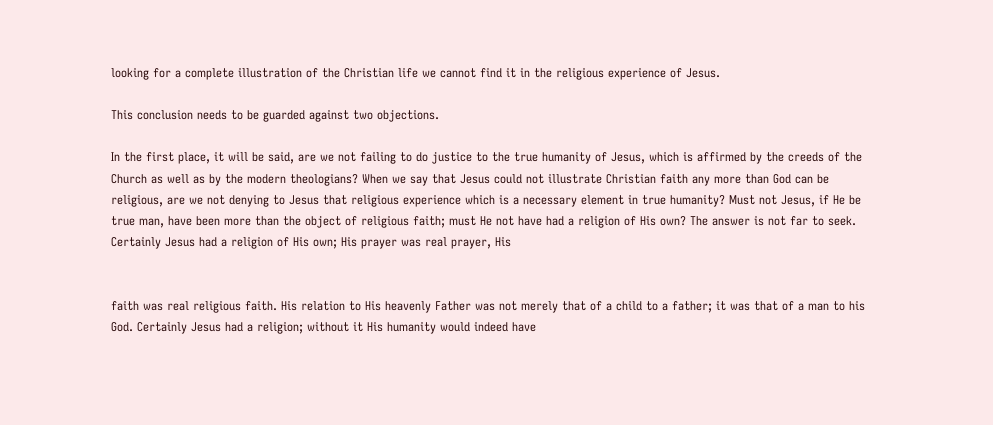looking for a complete illustration of the Christian life we cannot find it in the religious experience of Jesus.

This conclusion needs to be guarded against two objections.

In the first place, it will be said, are we not failing to do justice to the true humanity of Jesus, which is affirmed by the creeds of the Church as well as by the modern theologians? When we say that Jesus could not illustrate Christian faith any more than God can be religious, are we not denying to Jesus that religious experience which is a necessary element in true humanity? Must not Jesus, if He be true man, have been more than the object of religious faith; must He not have had a religion of His own? The answer is not far to seek. Certainly Jesus had a religion of His own; His prayer was real prayer, His


faith was real religious faith. His relation to His heavenly Father was not merely that of a child to a father; it was that of a man to his God. Certainly Jesus had a religion; without it His humanity would indeed have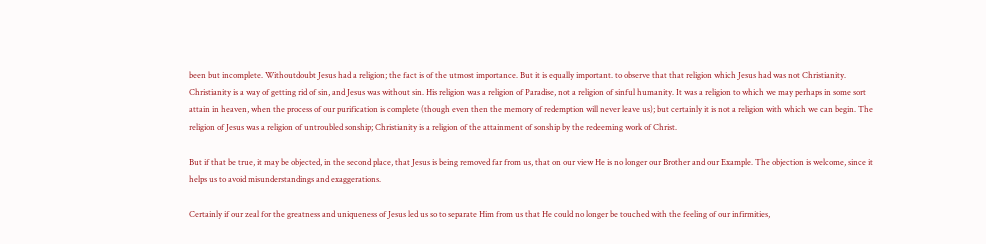been but incomplete. Withoutdoubt Jesus had a religion; the fact is of the utmost importance. But it is equally important. to observe that that religion which Jesus had was not Christianity. Christianity is a way of getting rid of sin, and Jesus was without sin. His religion was a religion of Paradise, not a religion of sinful humanity. It was a religion to which we may perhaps in some sort attain in heaven, when the process of our purification is complete (though even then the memory of redemption will never leave us); but certainly it is not a religion with which we can begin. The religion of Jesus was a religion of untroubled sonship; Christianity is a religion of the attainment of sonship by the redeeming work of Christ.

But if that be true, it may be objected, in the second place, that Jesus is being removed far from us, that on our view He is no longer our Brother and our Example. The objection is welcome, since it helps us to avoid misunderstandings and exaggerations.

Certainly if our zeal for the greatness and uniqueness of Jesus led us so to separate Him from us that He could no longer be touched with the feeling of our infirmities,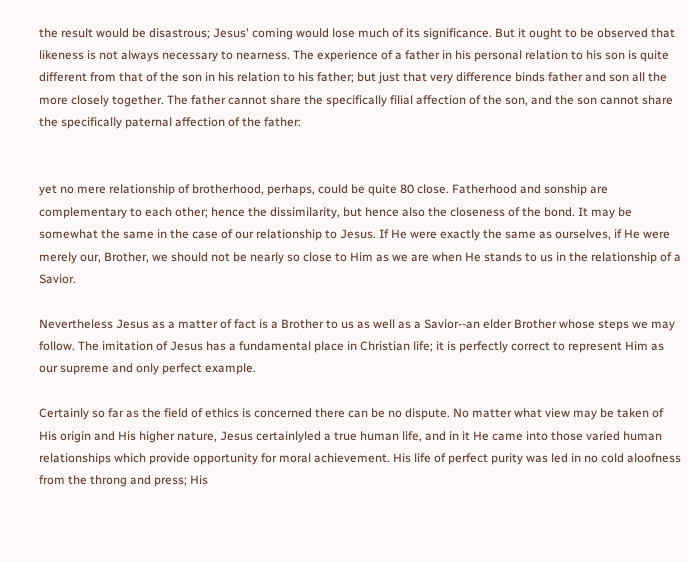the result would be disastrous; Jesus' coming would lose much of its significance. But it ought to be observed that likeness is not always necessary to nearness. The experience of a father in his personal relation to his son is quite different from that of the son in his relation to his father; but just that very difference binds father and son all the more closely together. The father cannot share the specifically filial affection of the son, and the son cannot share the specifically paternal affection of the father:


yet no mere relationship of brotherhood, perhaps, could be quite 80 close. Fatherhood and sonship are complementary to each other; hence the dissimilarity, but hence also the closeness of the bond. It may be somewhat the same in the case of our relationship to Jesus. If He were exactly the same as ourselves, if He were merely our, Brother, we should not be nearly so close to Him as we are when He stands to us in the relationship of a Savior.

Nevertheless Jesus as a matter of fact is a Brother to us as well as a Savior--an elder Brother whose steps we may follow. The imitation of Jesus has a fundamental place in Christian life; it is perfectly correct to represent Him as our supreme and only perfect example.

Certainly so far as the field of ethics is concerned there can be no dispute. No matter what view may be taken of His origin and His higher nature, Jesus certainlyled a true human life, and in it He came into those varied human relationships which provide opportunity for moral achievement. His life of perfect purity was led in no cold aloofness from the throng and press; His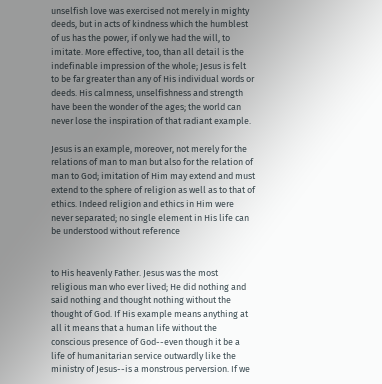unselfish love was exercised not merely in mighty deeds, but in acts of kindness which the humblest of us has the power, if only we had the will, to imitate. More effective, too, than all detail is the indefinable impression of the whole; Jesus is felt to be far greater than any of His individual words or deeds. His calmness, unselfishness and strength have been the wonder of the ages; the world can never lose the inspiration of that radiant example.

Jesus is an example, moreover, not merely for the relations of man to man but also for the relation of man to God; imitation of Him may extend and must extend to the sphere of religion as well as to that of ethics. Indeed religion and ethics in Him were never separated; no single element in His life can be understood without reference


to His heavenly Father. Jesus was the most religious man who ever lived; He did nothing and said nothing and thought nothing without the thought of God. If His example means anything at all it means that a human life without the conscious presence of God--even though it be a life of humanitarian service outwardly like the ministry of Jesus--is a monstrous perversion. If we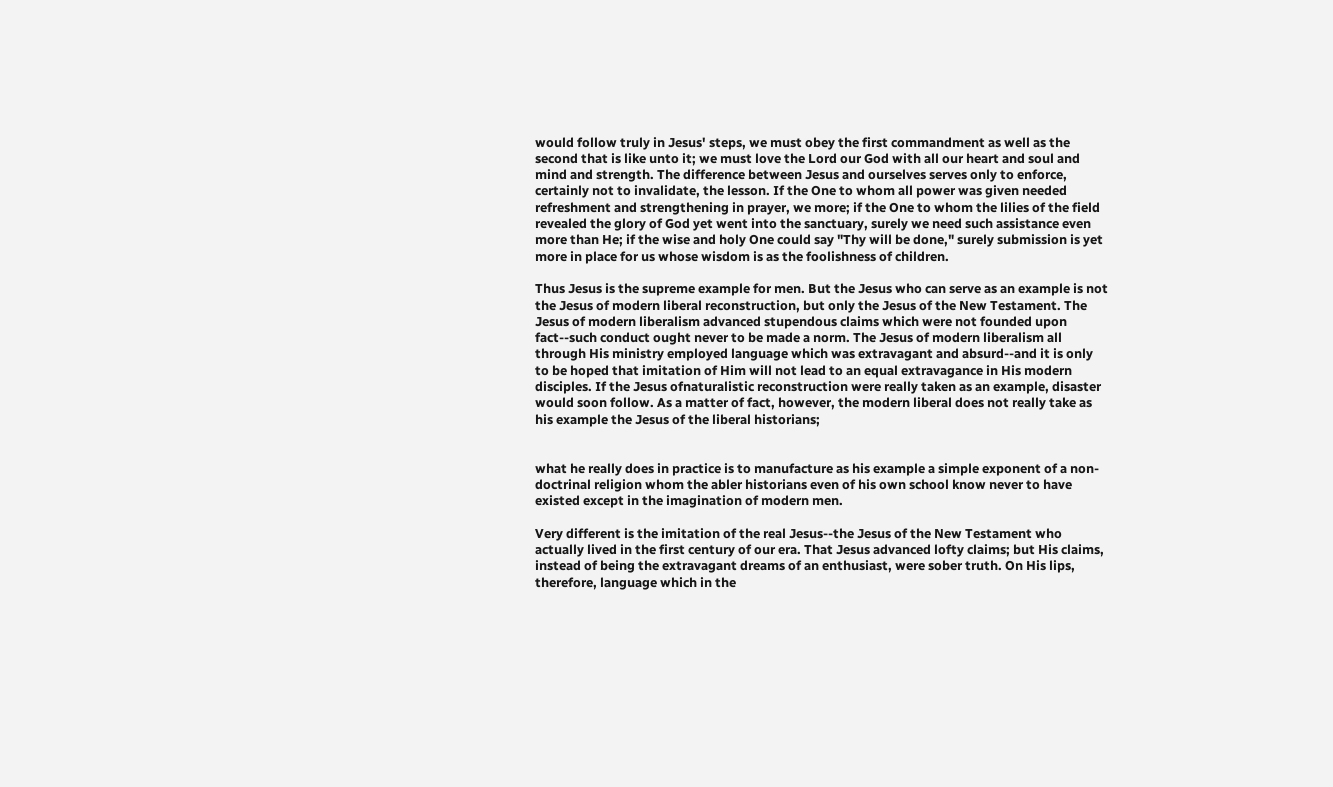would follow truly in Jesus' steps, we must obey the first commandment as well as the second that is like unto it; we must love the Lord our God with all our heart and soul and mind and strength. The difference between Jesus and ourselves serves only to enforce, certainly not to invalidate, the lesson. If the One to whom all power was given needed refreshment and strengthening in prayer, we more; if the One to whom the lilies of the field revealed the glory of God yet went into the sanctuary, surely we need such assistance even more than He; if the wise and holy One could say "Thy will be done," surely submission is yet more in place for us whose wisdom is as the foolishness of children.

Thus Jesus is the supreme example for men. But the Jesus who can serve as an example is not the Jesus of modern liberal reconstruction, but only the Jesus of the New Testament. The Jesus of modern liberalism advanced stupendous claims which were not founded upon fact--such conduct ought never to be made a norm. The Jesus of modern liberalism all through His ministry employed language which was extravagant and absurd--and it is only to be hoped that imitation of Him will not lead to an equal extravagance in His modern disciples. If the Jesus ofnaturalistic reconstruction were really taken as an example, disaster would soon follow. As a matter of fact, however, the modern liberal does not really take as his example the Jesus of the liberal historians;


what he really does in practice is to manufacture as his example a simple exponent of a non-doctrinal religion whom the abler historians even of his own school know never to have existed except in the imagination of modern men.

Very different is the imitation of the real Jesus--the Jesus of the New Testament who actually lived in the first century of our era. That Jesus advanced lofty claims; but His claims, instead of being the extravagant dreams of an enthusiast, were sober truth. On His lips, therefore, language which in the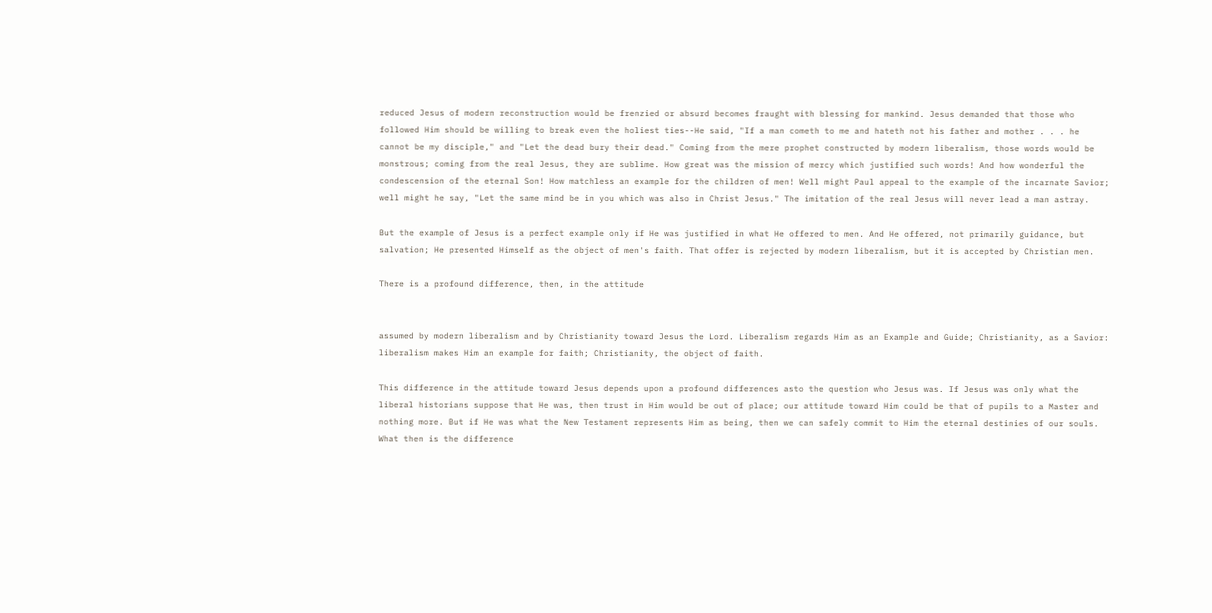reduced Jesus of modern reconstruction would be frenzied or absurd becomes fraught with blessing for mankind. Jesus demanded that those who followed Him should be willing to break even the holiest ties--He said, "If a man cometh to me and hateth not his father and mother . . . he cannot be my disciple," and "Let the dead bury their dead." Coming from the mere prophet constructed by modern liberalism, those words would be monstrous; coming from the real Jesus, they are sublime. How great was the mission of mercy which justified such words! And how wonderful the condescension of the eternal Son! How matchless an example for the children of men! Well might Paul appeal to the example of the incarnate Savior; well might he say, "Let the same mind be in you which was also in Christ Jesus." The imitation of the real Jesus will never lead a man astray.

But the example of Jesus is a perfect example only if He was justified in what He offered to men. And He offered, not primarily guidance, but salvation; He presented Himself as the object of men's faith. That offer is rejected by modern liberalism, but it is accepted by Christian men.

There is a profound difference, then, in the attitude


assumed by modern liberalism and by Christianity toward Jesus the Lord. Liberalism regards Him as an Example and Guide; Christianity, as a Savior: liberalism makes Him an example for faith; Christianity, the object of faith.

This difference in the attitude toward Jesus depends upon a profound differences asto the question who Jesus was. If Jesus was only what the liberal historians suppose that He was, then trust in Him would be out of place; our attitude toward Him could be that of pupils to a Master and nothing more. But if He was what the New Testament represents Him as being, then we can safely commit to Him the eternal destinies of our souls. What then is the difference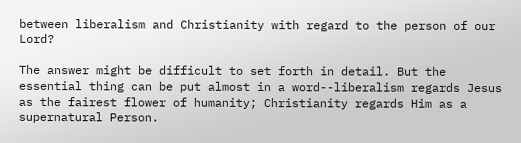between liberalism and Christianity with regard to the person of our Lord?

The answer might be difficult to set forth in detail. But the essential thing can be put almost in a word--liberalism regards Jesus as the fairest flower of humanity; Christianity regards Him as a supernatural Person.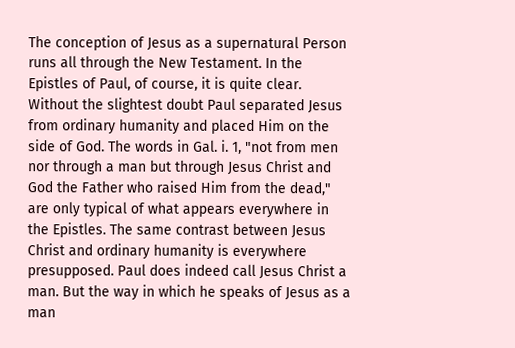The conception of Jesus as a supernatural Person runs all through the New Testament. In the Epistles of Paul, of course, it is quite clear. Without the slightest doubt Paul separated Jesus from ordinary humanity and placed Him on the side of God. The words in Gal. i. 1, "not from men nor through a man but through Jesus Christ and God the Father who raised Him from the dead," are only typical of what appears everywhere in the Epistles. The same contrast between Jesus Christ and ordinary humanity is everywhere presupposed. Paul does indeed call Jesus Christ a man. But the way in which he speaks of Jesus as a man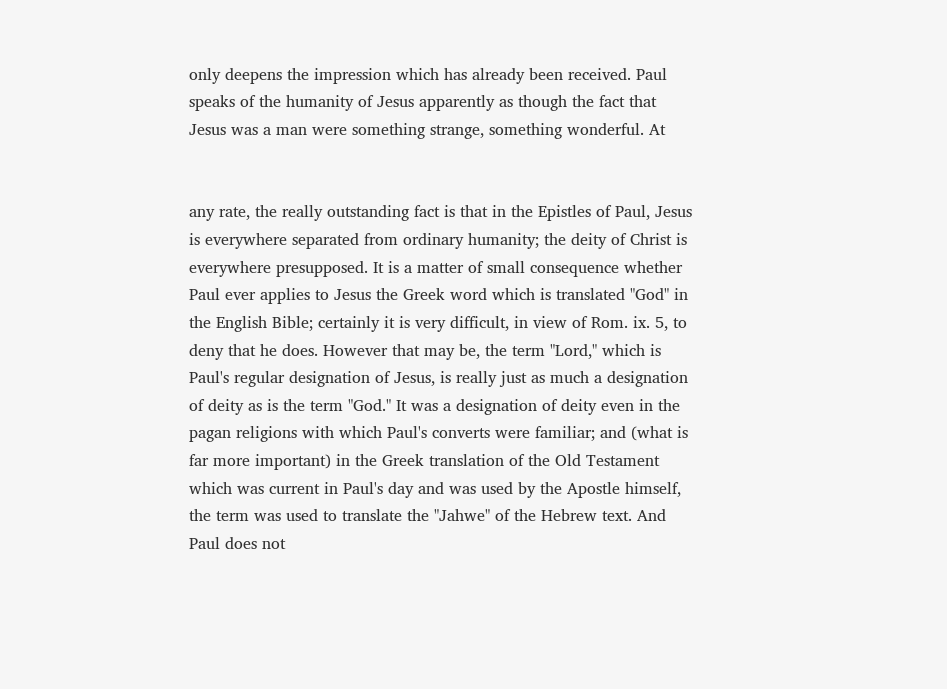only deepens the impression which has already been received. Paul speaks of the humanity of Jesus apparently as though the fact that Jesus was a man were something strange, something wonderful. At


any rate, the really outstanding fact is that in the Epistles of Paul, Jesus is everywhere separated from ordinary humanity; the deity of Christ is everywhere presupposed. It is a matter of small consequence whether Paul ever applies to Jesus the Greek word which is translated "God" in the English Bible; certainly it is very difficult, in view of Rom. ix. 5, to deny that he does. However that may be, the term "Lord," which is Paul's regular designation of Jesus, is really just as much a designation of deity as is the term "God." It was a designation of deity even in the pagan religions with which Paul's converts were familiar; and (what is far more important) in the Greek translation of the Old Testament which was current in Paul's day and was used by the Apostle himself, the term was used to translate the "Jahwe" of the Hebrew text. And Paul does not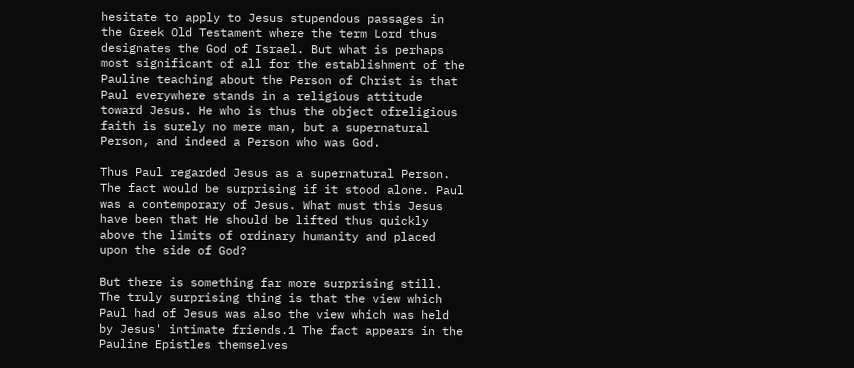hesitate to apply to Jesus stupendous passages in the Greek Old Testament where the term Lord thus designates the God of Israel. But what is perhaps most significant of all for the establishment of the Pauline teaching about the Person of Christ is that Paul everywhere stands in a religious attitude toward Jesus. He who is thus the object ofreligious faith is surely no mere man, but a supernatural Person, and indeed a Person who was God.

Thus Paul regarded Jesus as a supernatural Person. The fact would be surprising if it stood alone. Paul was a contemporary of Jesus. What must this Jesus have been that He should be lifted thus quickly above the limits of ordinary humanity and placed upon the side of God?

But there is something far more surprising still. The truly surprising thing is that the view which Paul had of Jesus was also the view which was held by Jesus' intimate friends.1 The fact appears in the Pauline Epistles themselves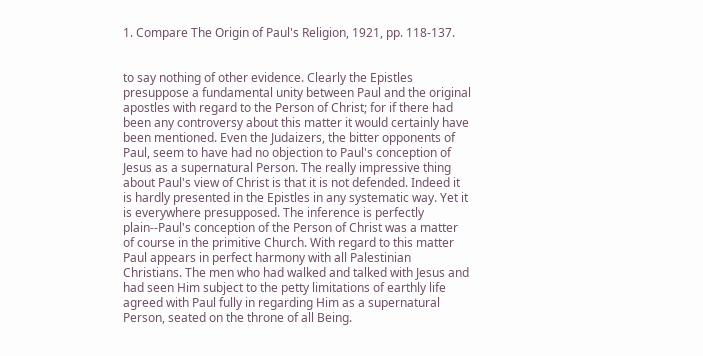1. Compare The Origin of Paul's Religion, 1921, pp. 118-137.


to say nothing of other evidence. Clearly the Epistles presuppose a fundamental unity between Paul and the original apostles with regard to the Person of Christ; for if there had been any controversy about this matter it would certainly have been mentioned. Even the Judaizers, the bitter opponents of Paul, seem to have had no objection to Paul's conception of Jesus as a supernatural Person. The really impressive thing about Paul's view of Christ is that it is not defended. Indeed it is hardly presented in the Epistles in any systematic way. Yet it is everywhere presupposed. The inference is perfectly plain--Paul's conception of the Person of Christ was a matter of course in the primitive Church. With regard to this matter Paul appears in perfect harmony with all Palestinian Christians. The men who had walked and talked with Jesus and had seen Him subject to the petty limitations of earthly life agreed with Paul fully in regarding Him as a supernatural Person, seated on the throne of all Being.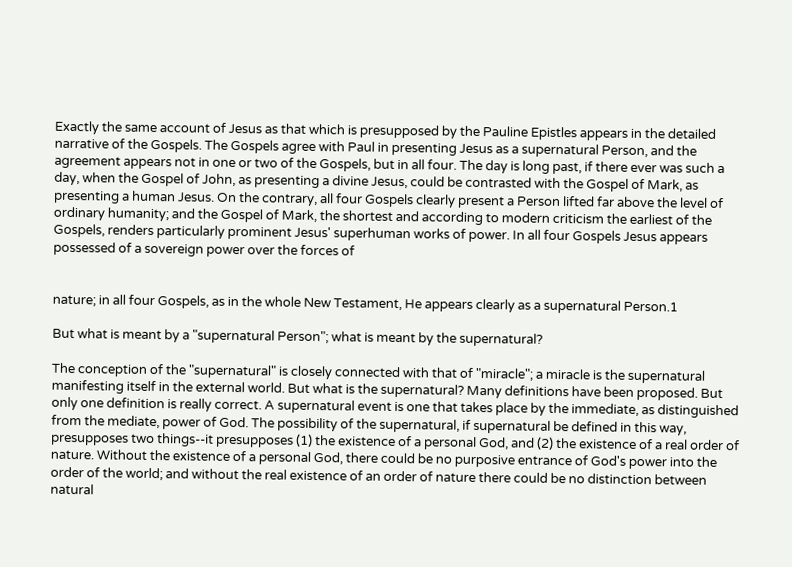Exactly the same account of Jesus as that which is presupposed by the Pauline Epistles appears in the detailed narrative of the Gospels. The Gospels agree with Paul in presenting Jesus as a supernatural Person, and the agreement appears not in one or two of the Gospels, but in all four. The day is long past, if there ever was such a day, when the Gospel of John, as presenting a divine Jesus, could be contrasted with the Gospel of Mark, as presenting a human Jesus. On the contrary, all four Gospels clearly present a Person lifted far above the level of ordinary humanity; and the Gospel of Mark, the shortest and according to modern criticism the earliest of the Gospels, renders particularly prominent Jesus' superhuman works of power. In all four Gospels Jesus appears possessed of a sovereign power over the forces of


nature; in all four Gospels, as in the whole New Testament, He appears clearly as a supernatural Person.1

But what is meant by a "supernatural Person"; what is meant by the supernatural?

The conception of the "supernatural" is closely connected with that of "miracle"; a miracle is the supernatural manifesting itself in the external world. But what is the supernatural? Many definitions have been proposed. But only one definition is really correct. A supernatural event is one that takes place by the immediate, as distinguished from the mediate, power of God. The possibility of the supernatural, if supernatural be defined in this way, presupposes two things--it presupposes (1) the existence of a personal God, and (2) the existence of a real order of nature. Without the existence of a personal God, there could be no purposive entrance of God's power into the order of the world; and without the real existence of an order of nature there could be no distinction between natural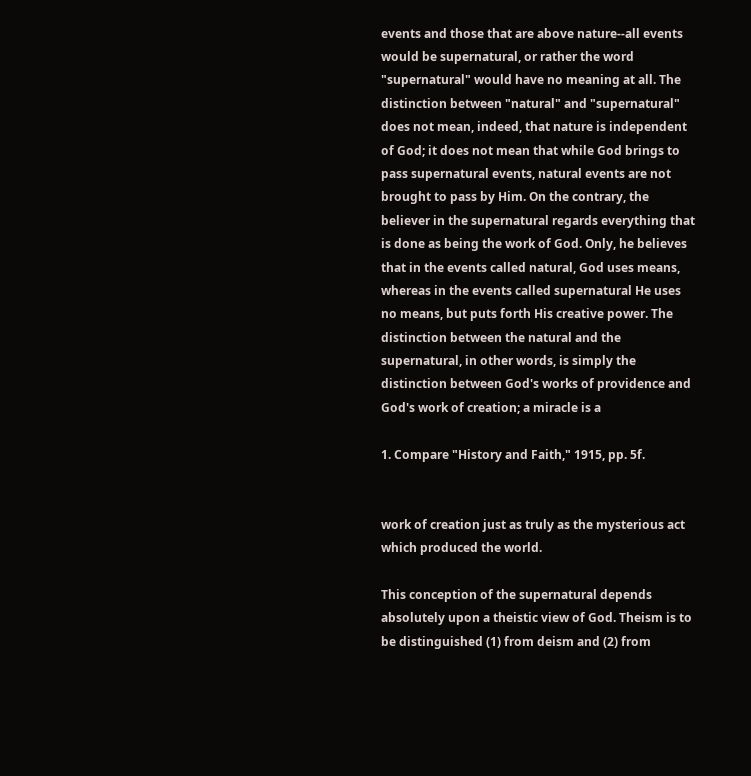events and those that are above nature--all events would be supernatural, or rather the word "supernatural" would have no meaning at all. The distinction between "natural" and "supernatural" does not mean, indeed, that nature is independent of God; it does not mean that while God brings to pass supernatural events, natural events are not brought to pass by Him. On the contrary, the believer in the supernatural regards everything that is done as being the work of God. Only, he believes that in the events called natural, God uses means, whereas in the events called supernatural He uses no means, but puts forth His creative power. The distinction between the natural and the supernatural, in other words, is simply the distinction between God's works of providence and God's work of creation; a miracle is a

1. Compare "History and Faith," 1915, pp. 5f.


work of creation just as truly as the mysterious act which produced the world.

This conception of the supernatural depends absolutely upon a theistic view of God. Theism is to be distinguished (1) from deism and (2) from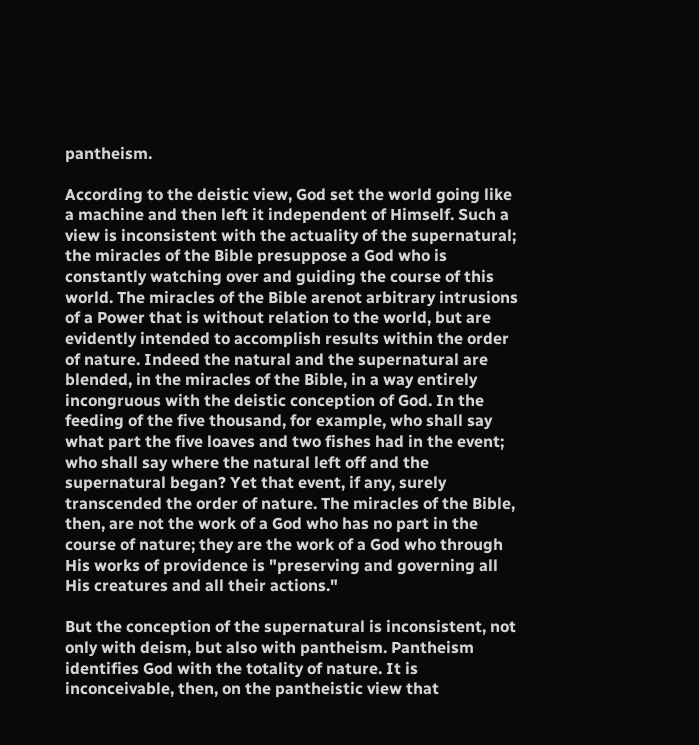pantheism.

According to the deistic view, God set the world going like a machine and then left it independent of Himself. Such a view is inconsistent with the actuality of the supernatural; the miracles of the Bible presuppose a God who is constantly watching over and guiding the course of this world. The miracles of the Bible arenot arbitrary intrusions of a Power that is without relation to the world, but are evidently intended to accomplish results within the order of nature. Indeed the natural and the supernatural are blended, in the miracles of the Bible, in a way entirely incongruous with the deistic conception of God. In the feeding of the five thousand, for example, who shall say what part the five loaves and two fishes had in the event; who shall say where the natural left off and the supernatural began? Yet that event, if any, surely transcended the order of nature. The miracles of the Bible, then, are not the work of a God who has no part in the course of nature; they are the work of a God who through His works of providence is "preserving and governing all His creatures and all their actions."

But the conception of the supernatural is inconsistent, not only with deism, but also with pantheism. Pantheism identifies God with the totality of nature. It is inconceivable, then, on the pantheistic view that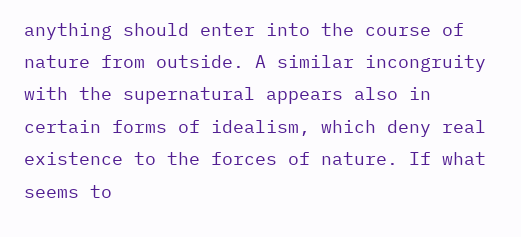anything should enter into the course of nature from outside. A similar incongruity with the supernatural appears also in certain forms of idealism, which deny real existence to the forces of nature. If what seems to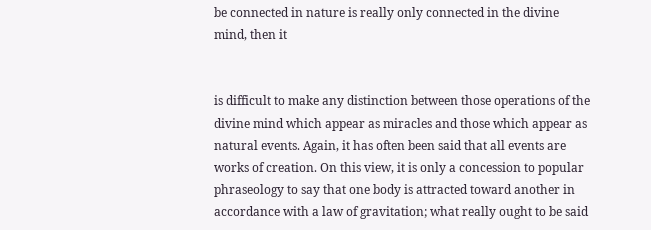be connected in nature is really only connected in the divine mind, then it


is difficult to make any distinction between those operations of the divine mind which appear as miracles and those which appear as natural events. Again, it has often been said that all events are works of creation. On this view, it is only a concession to popular phraseology to say that one body is attracted toward another in accordance with a law of gravitation; what really ought to be said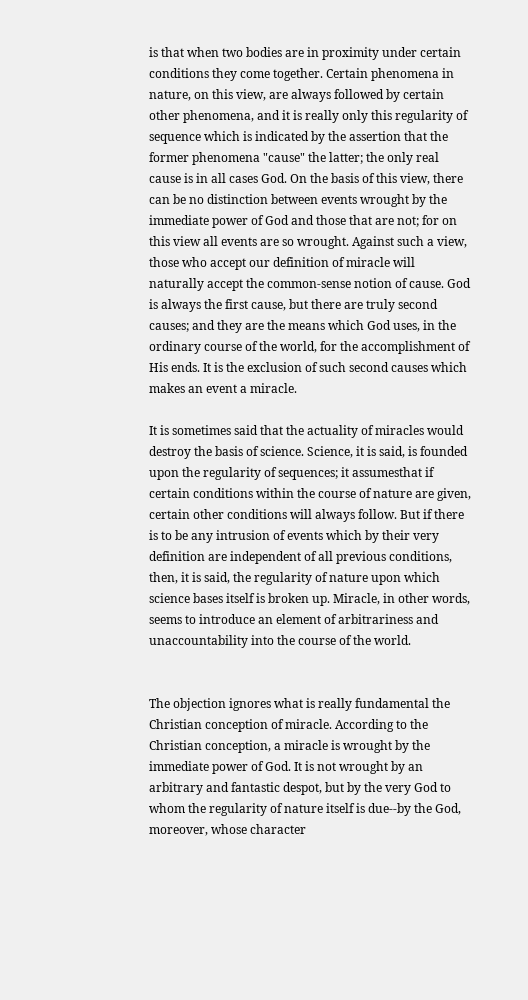is that when two bodies are in proximity under certain conditions they come together. Certain phenomena in nature, on this view, are always followed by certain other phenomena, and it is really only this regularity of sequence which is indicated by the assertion that the former phenomena "cause" the latter; the only real cause is in all cases God. On the basis of this view, there can be no distinction between events wrought by the immediate power of God and those that are not; for on this view all events are so wrought. Against such a view, those who accept our definition of miracle will naturally accept the common-sense notion of cause. God is always the first cause, but there are truly second causes; and they are the means which God uses, in the ordinary course of the world, for the accomplishment of His ends. It is the exclusion of such second causes which makes an event a miracle.

It is sometimes said that the actuality of miracles would destroy the basis of science. Science, it is said, is founded upon the regularity of sequences; it assumesthat if certain conditions within the course of nature are given, certain other conditions will always follow. But if there is to be any intrusion of events which by their very definition are independent of all previous conditions, then, it is said, the regularity of nature upon which science bases itself is broken up. Miracle, in other words, seems to introduce an element of arbitrariness and unaccountability into the course of the world.


The objection ignores what is really fundamental the Christian conception of miracle. According to the Christian conception, a miracle is wrought by the immediate power of God. It is not wrought by an arbitrary and fantastic despot, but by the very God to whom the regularity of nature itself is due--by the God, moreover, whose character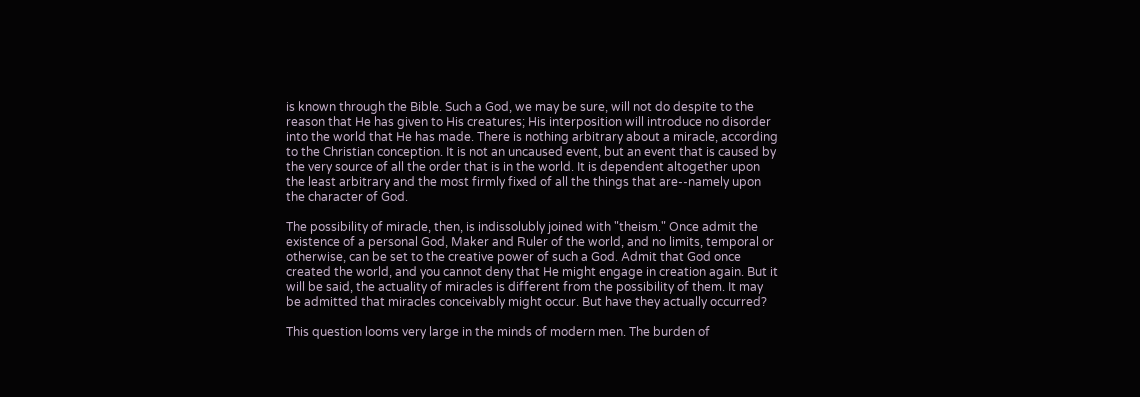is known through the Bible. Such a God, we may be sure, will not do despite to the reason that He has given to His creatures; His interposition will introduce no disorder into the world that He has made. There is nothing arbitrary about a miracle, according to the Christian conception. It is not an uncaused event, but an event that is caused by the very source of all the order that is in the world. It is dependent altogether upon the least arbitrary and the most firmly fixed of all the things that are--namely upon the character of God.

The possibility of miracle, then, is indissolubly joined with "theism." Once admit the existence of a personal God, Maker and Ruler of the world, and no limits, temporal or otherwise, can be set to the creative power of such a God. Admit that God once created the world, and you cannot deny that He might engage in creation again. But it will be said, the actuality of miracles is different from the possibility of them. It may be admitted that miracles conceivably might occur. But have they actually occurred?

This question looms very large in the minds of modern men. The burden of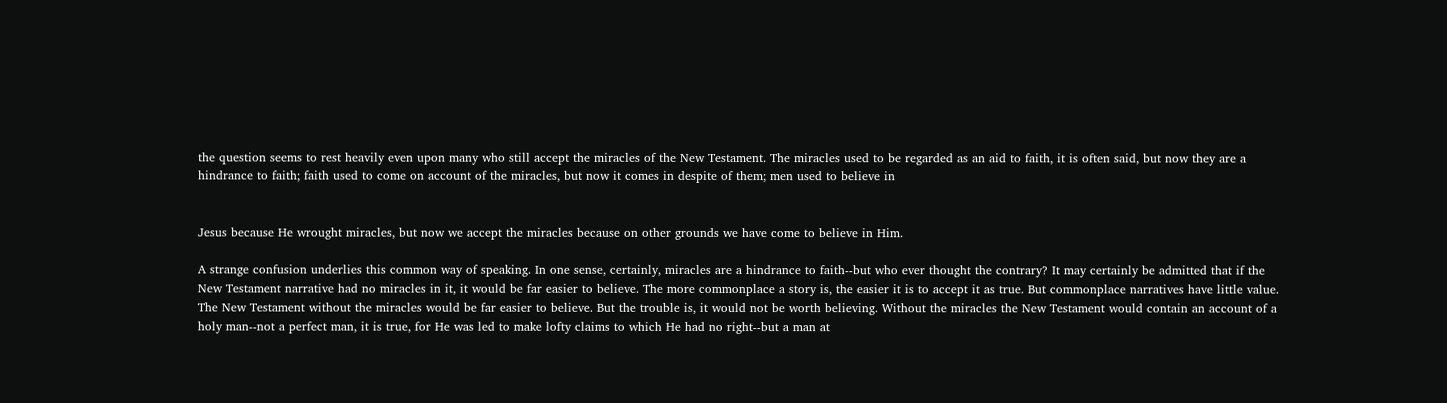the question seems to rest heavily even upon many who still accept the miracles of the New Testament. The miracles used to be regarded as an aid to faith, it is often said, but now they are a hindrance to faith; faith used to come on account of the miracles, but now it comes in despite of them; men used to believe in


Jesus because He wrought miracles, but now we accept the miracles because on other grounds we have come to believe in Him.

A strange confusion underlies this common way of speaking. In one sense, certainly, miracles are a hindrance to faith--but who ever thought the contrary? It may certainly be admitted that if the New Testament narrative had no miracles in it, it would be far easier to believe. The more commonplace a story is, the easier it is to accept it as true. But commonplace narratives have little value. The New Testament without the miracles would be far easier to believe. But the trouble is, it would not be worth believing. Without the miracles the New Testament would contain an account of a holy man--not a perfect man, it is true, for He was led to make lofty claims to which He had no right--but a man at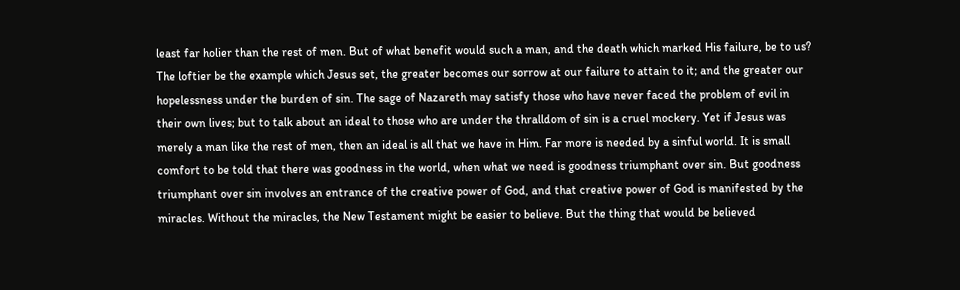least far holier than the rest of men. But of what benefit would such a man, and the death which marked His failure, be to us? The loftier be the example which Jesus set, the greater becomes our sorrow at our failure to attain to it; and the greater our hopelessness under the burden of sin. The sage of Nazareth may satisfy those who have never faced the problem of evil in their own lives; but to talk about an ideal to those who are under the thralldom of sin is a cruel mockery. Yet if Jesus was merely a man like the rest of men, then an ideal is all that we have in Him. Far more is needed by a sinful world. It is small comfort to be told that there was goodness in the world, when what we need is goodness triumphant over sin. But goodness triumphant over sin involves an entrance of the creative power of God, and that creative power of God is manifested by the miracles. Without the miracles, the New Testament might be easier to believe. But the thing that would be believed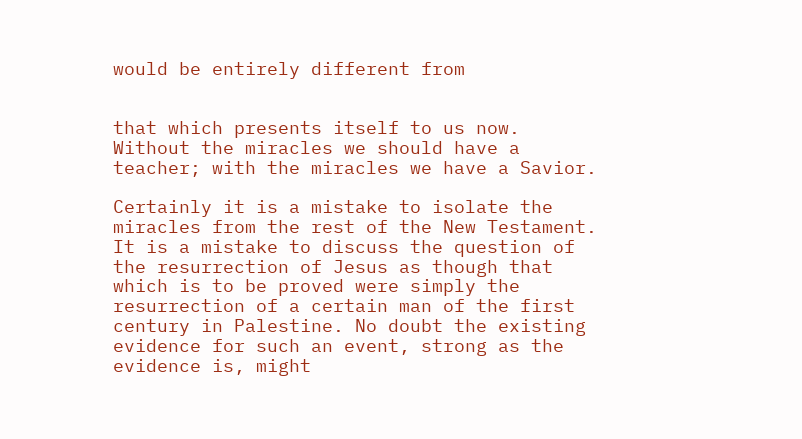would be entirely different from


that which presents itself to us now. Without the miracles we should have a teacher; with the miracles we have a Savior.

Certainly it is a mistake to isolate the miracles from the rest of the New Testament. It is a mistake to discuss the question of the resurrection of Jesus as though that which is to be proved were simply the resurrection of a certain man of the first century in Palestine. No doubt the existing evidence for such an event, strong as the evidence is, might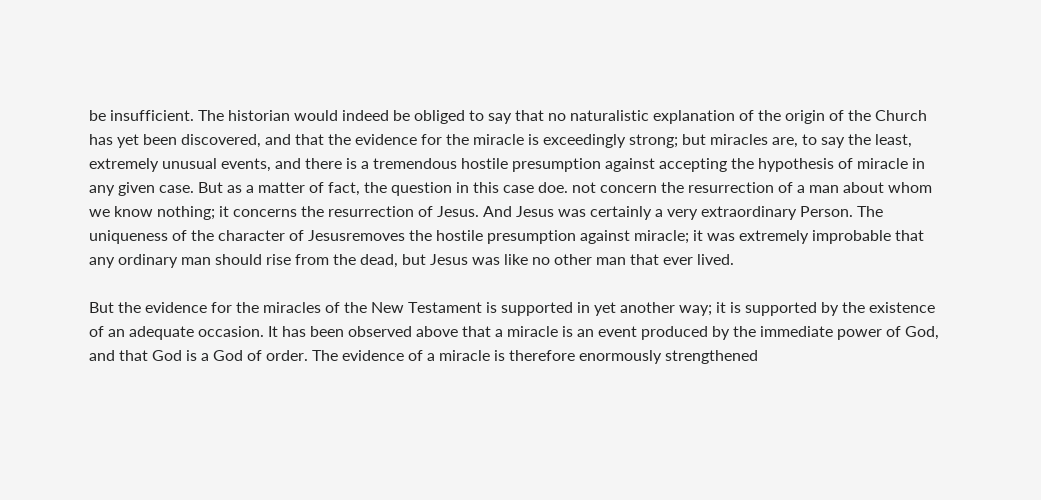be insufficient. The historian would indeed be obliged to say that no naturalistic explanation of the origin of the Church has yet been discovered, and that the evidence for the miracle is exceedingly strong; but miracles are, to say the least, extremely unusual events, and there is a tremendous hostile presumption against accepting the hypothesis of miracle in any given case. But as a matter of fact, the question in this case doe. not concern the resurrection of a man about whom we know nothing; it concerns the resurrection of Jesus. And Jesus was certainly a very extraordinary Person. The uniqueness of the character of Jesusremoves the hostile presumption against miracle; it was extremely improbable that any ordinary man should rise from the dead, but Jesus was like no other man that ever lived.

But the evidence for the miracles of the New Testament is supported in yet another way; it is supported by the existence of an adequate occasion. It has been observed above that a miracle is an event produced by the immediate power of God, and that God is a God of order. The evidence of a miracle is therefore enormously strengthened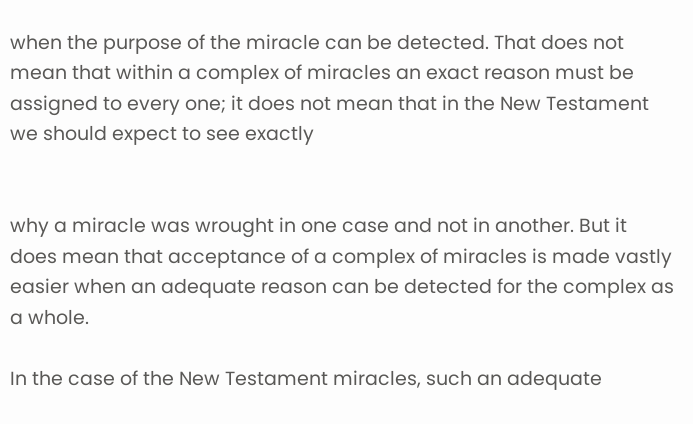when the purpose of the miracle can be detected. That does not mean that within a complex of miracles an exact reason must be assigned to every one; it does not mean that in the New Testament we should expect to see exactly


why a miracle was wrought in one case and not in another. But it does mean that acceptance of a complex of miracles is made vastly easier when an adequate reason can be detected for the complex as a whole.

In the case of the New Testament miracles, such an adequate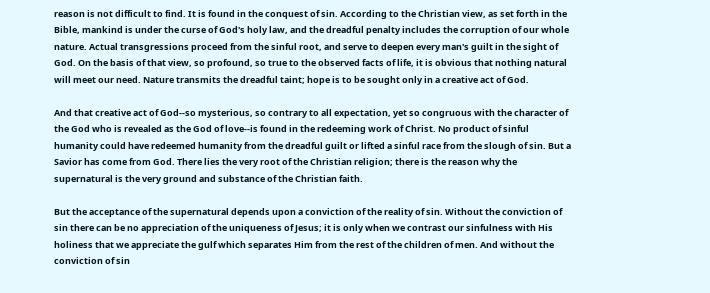reason is not difficult to find. It is found in the conquest of sin. According to the Christian view, as set forth in the Bible, mankind is under the curse of God's holy law, and the dreadful penalty includes the corruption of our whole nature. Actual transgressions proceed from the sinful root, and serve to deepen every man's guilt in the sight of God. On the basis of that view, so profound, so true to the observed facts of life, it is obvious that nothing natural will meet our need. Nature transmits the dreadful taint; hope is to be sought only in a creative act of God.

And that creative act of God--so mysterious, so contrary to all expectation, yet so congruous with the character of the God who is revealed as the God of love--is found in the redeeming work of Christ. No product of sinful humanity could have redeemed humanity from the dreadful guilt or lifted a sinful race from the slough of sin. But a Savior has come from God. There lies the very root of the Christian religion; there is the reason why the supernatural is the very ground and substance of the Christian faith.

But the acceptance of the supernatural depends upon a conviction of the reality of sin. Without the conviction of sin there can be no appreciation of the uniqueness of Jesus; it is only when we contrast our sinfulness with His holiness that we appreciate the gulf which separates Him from the rest of the children of men. And without the conviction of sin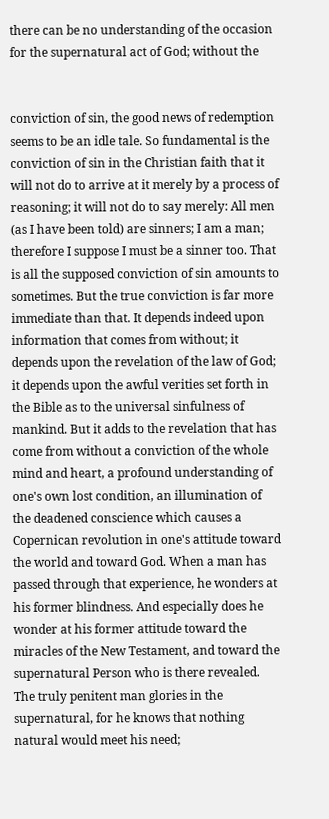there can be no understanding of the occasion for the supernatural act of God; without the


conviction of sin, the good news of redemption seems to be an idle tale. So fundamental is the conviction of sin in the Christian faith that it will not do to arrive at it merely by a process of reasoning; it will not do to say merely: All men (as I have been told) are sinners; I am a man; therefore I suppose I must be a sinner too. That is all the supposed conviction of sin amounts to sometimes. But the true conviction is far more immediate than that. It depends indeed upon information that comes from without; it depends upon the revelation of the law of God; it depends upon the awful verities set forth in the Bible as to the universal sinfulness of mankind. But it adds to the revelation that has come from without a conviction of the whole mind and heart, a profound understanding of one's own lost condition, an illumination of the deadened conscience which causes a Copernican revolution in one's attitude toward the world and toward God. When a man has passed through that experience, he wonders at his former blindness. And especially does he wonder at his former attitude toward the miracles of the New Testament, and toward the supernatural Person who is there revealed. The truly penitent man glories in the supernatural, for he knows that nothing natural would meet his need;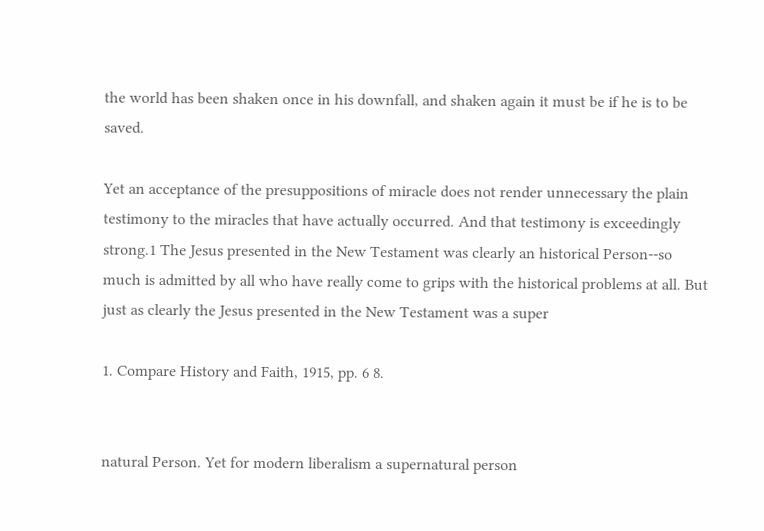the world has been shaken once in his downfall, and shaken again it must be if he is to be saved.

Yet an acceptance of the presuppositions of miracle does not render unnecessary the plain testimony to the miracles that have actually occurred. And that testimony is exceedingly strong.1 The Jesus presented in the New Testament was clearly an historical Person--so much is admitted by all who have really come to grips with the historical problems at all. But just as clearly the Jesus presented in the New Testament was a super

1. Compare History and Faith, 1915, pp. 6 8.


natural Person. Yet for modern liberalism a supernatural person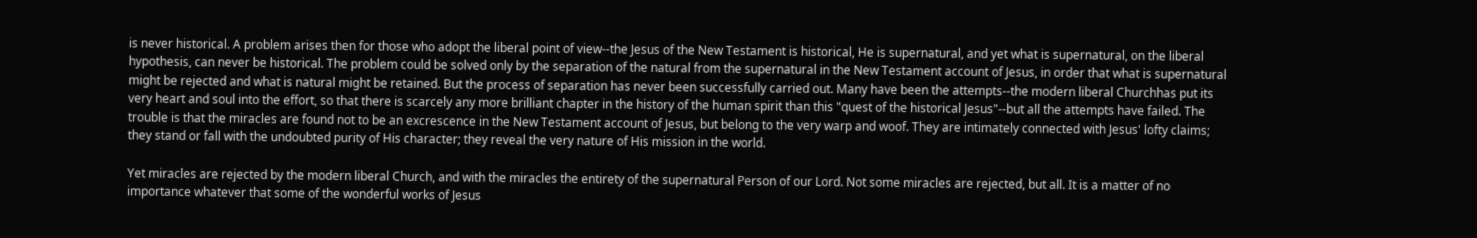is never historical. A problem arises then for those who adopt the liberal point of view--the Jesus of the New Testament is historical, He is supernatural, and yet what is supernatural, on the liberal hypothesis, can never be historical. The problem could be solved only by the separation of the natural from the supernatural in the New Testament account of Jesus, in order that what is supernatural might be rejected and what is natural might be retained. But the process of separation has never been successfully carried out. Many have been the attempts--the modern liberal Churchhas put its very heart and soul into the effort, so that there is scarcely any more brilliant chapter in the history of the human spirit than this "quest of the historical Jesus"--but all the attempts have failed. The trouble is that the miracles are found not to be an excrescence in the New Testament account of Jesus, but belong to the very warp and woof. They are intimately connected with Jesus' lofty claims; they stand or fall with the undoubted purity of His character; they reveal the very nature of His mission in the world.

Yet miracles are rejected by the modern liberal Church, and with the miracles the entirety of the supernatural Person of our Lord. Not some miracles are rejected, but all. It is a matter of no importance whatever that some of the wonderful works of Jesus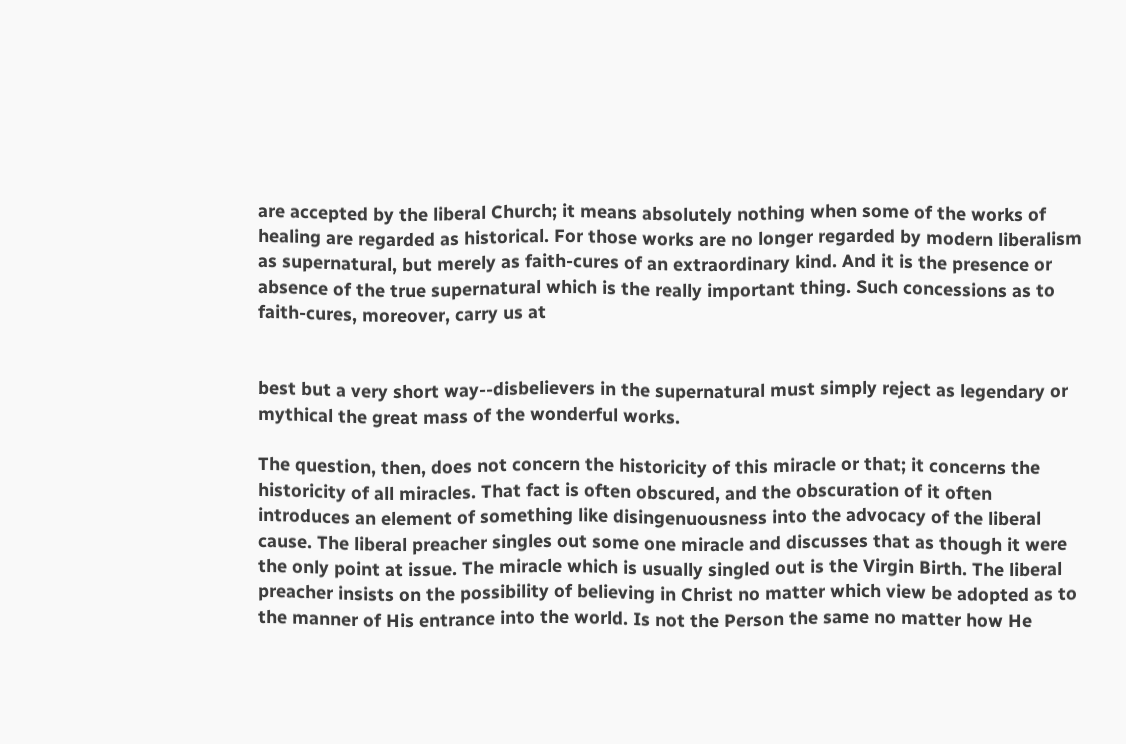are accepted by the liberal Church; it means absolutely nothing when some of the works of healing are regarded as historical. For those works are no longer regarded by modern liberalism as supernatural, but merely as faith-cures of an extraordinary kind. And it is the presence or absence of the true supernatural which is the really important thing. Such concessions as to faith-cures, moreover, carry us at


best but a very short way--disbelievers in the supernatural must simply reject as legendary or mythical the great mass of the wonderful works.

The question, then, does not concern the historicity of this miracle or that; it concerns the historicity of all miracles. That fact is often obscured, and the obscuration of it often introduces an element of something like disingenuousness into the advocacy of the liberal cause. The liberal preacher singles out some one miracle and discusses that as though it were the only point at issue. The miracle which is usually singled out is the Virgin Birth. The liberal preacher insists on the possibility of believing in Christ no matter which view be adopted as to the manner of His entrance into the world. Is not the Person the same no matter how He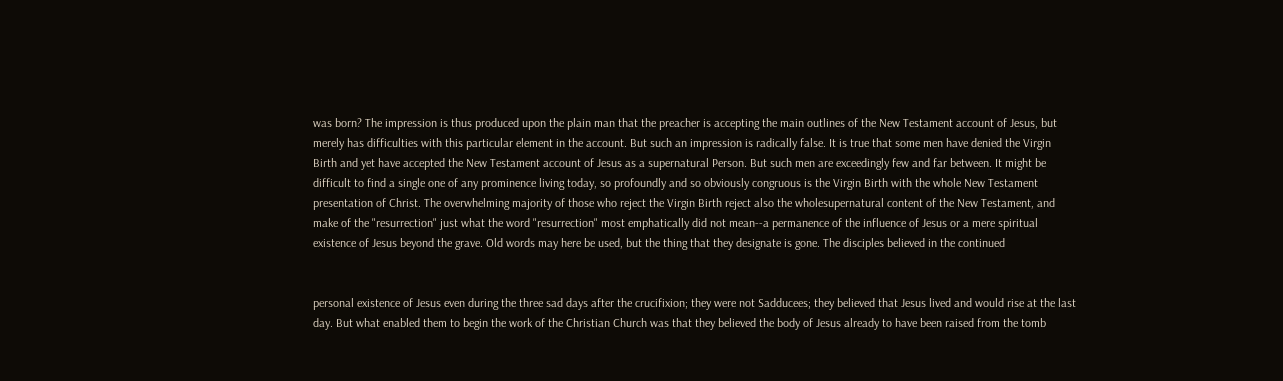was born? The impression is thus produced upon the plain man that the preacher is accepting the main outlines of the New Testament account of Jesus, but merely has difficulties with this particular element in the account. But such an impression is radically false. It is true that some men have denied the Virgin Birth and yet have accepted the New Testament account of Jesus as a supernatural Person. But such men are exceedingly few and far between. It might be difficult to find a single one of any prominence living today, so profoundly and so obviously congruous is the Virgin Birth with the whole New Testament presentation of Christ. The overwhelming majority of those who reject the Virgin Birth reject also the wholesupernatural content of the New Testament, and make of the "resurrection" just what the word "resurrection" most emphatically did not mean--a permanence of the influence of Jesus or a mere spiritual existence of Jesus beyond the grave. Old words may here be used, but the thing that they designate is gone. The disciples believed in the continued


personal existence of Jesus even during the three sad days after the crucifixion; they were not Sadducees; they believed that Jesus lived and would rise at the last day. But what enabled them to begin the work of the Christian Church was that they believed the body of Jesus already to have been raised from the tomb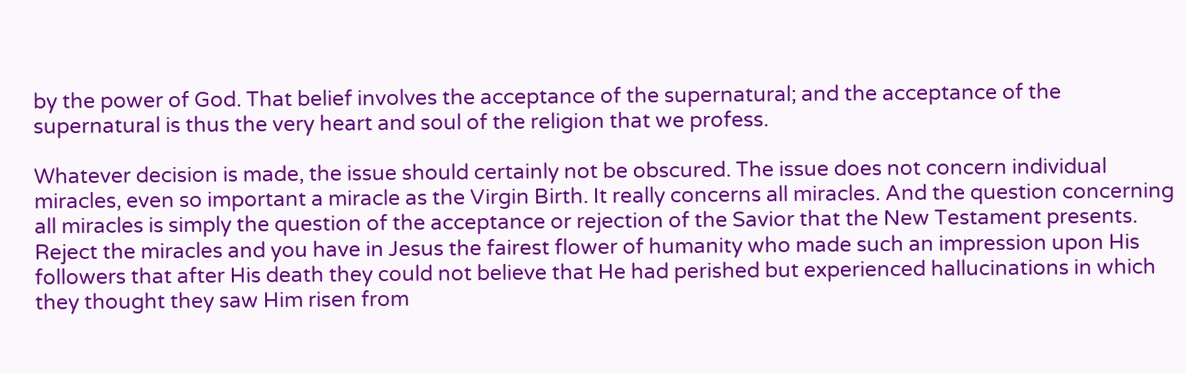by the power of God. That belief involves the acceptance of the supernatural; and the acceptance of the supernatural is thus the very heart and soul of the religion that we profess.

Whatever decision is made, the issue should certainly not be obscured. The issue does not concern individual miracles, even so important a miracle as the Virgin Birth. It really concerns all miracles. And the question concerning all miracles is simply the question of the acceptance or rejection of the Savior that the New Testament presents. Reject the miracles and you have in Jesus the fairest flower of humanity who made such an impression upon His followers that after His death they could not believe that He had perished but experienced hallucinations in which they thought they saw Him risen from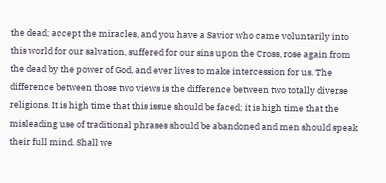the dead; accept the miracles, and you have a Savior who came voluntarily into this world for our salvation, suffered for our sins upon the Cross, rose again from the dead by the power of God, and ever lives to make intercession for us. The difference between those two views is the difference between two totally diverse religions. It is high time that this issue should be faced; it is high time that the misleading use of traditional phrases should be abandoned and men should speak their full mind. Shall we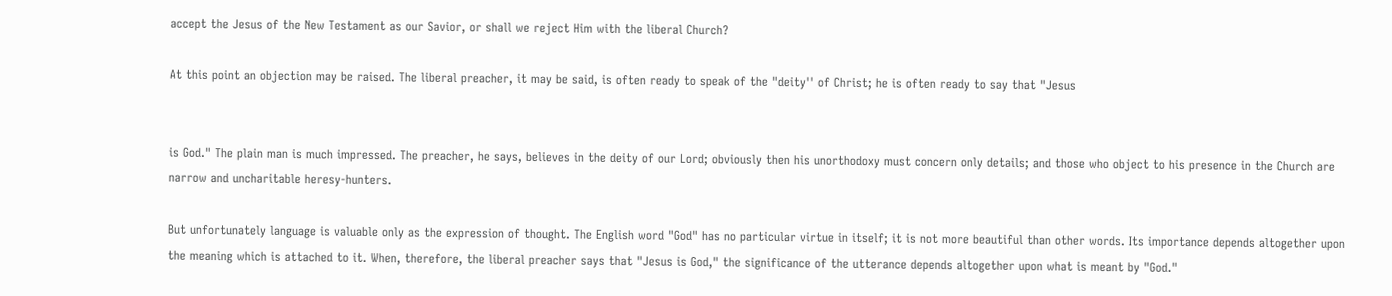accept the Jesus of the New Testament as our Savior, or shall we reject Him with the liberal Church?

At this point an objection may be raised. The liberal preacher, it may be said, is often ready to speak of the "deity'' of Christ; he is often ready to say that "Jesus


is God." The plain man is much impressed. The preacher, he says, believes in the deity of our Lord; obviously then his unorthodoxy must concern only details; and those who object to his presence in the Church are narrow and uncharitable heresy-hunters.

But unfortunately language is valuable only as the expression of thought. The English word "God" has no particular virtue in itself; it is not more beautiful than other words. Its importance depends altogether upon the meaning which is attached to it. When, therefore, the liberal preacher says that "Jesus is God," the significance of the utterance depends altogether upon what is meant by "God."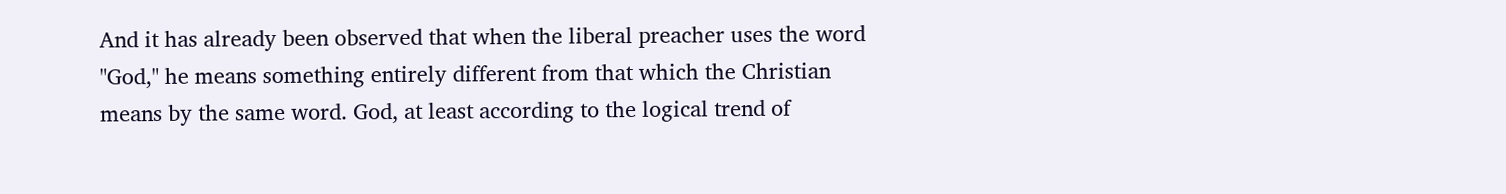And it has already been observed that when the liberal preacher uses the word "God," he means something entirely different from that which the Christian means by the same word. God, at least according to the logical trend of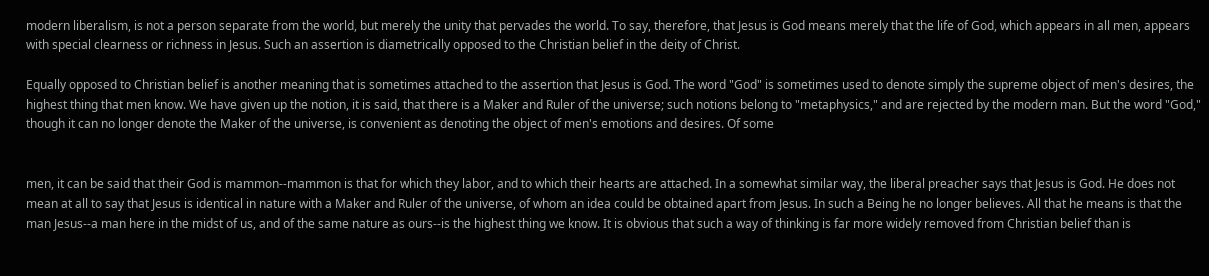modern liberalism, is not a person separate from the world, but merely the unity that pervades the world. To say, therefore, that Jesus is God means merely that the life of God, which appears in all men, appears with special clearness or richness in Jesus. Such an assertion is diametrically opposed to the Christian belief in the deity of Christ.

Equally opposed to Christian belief is another meaning that is sometimes attached to the assertion that Jesus is God. The word "God" is sometimes used to denote simply the supreme object of men's desires, the highest thing that men know. We have given up the notion, it is said, that there is a Maker and Ruler of the universe; such notions belong to "metaphysics," and are rejected by the modern man. But the word "God," though it can no longer denote the Maker of the universe, is convenient as denoting the object of men's emotions and desires. Of some


men, it can be said that their God is mammon--mammon is that for which they labor, and to which their hearts are attached. In a somewhat similar way, the liberal preacher says that Jesus is God. He does not mean at all to say that Jesus is identical in nature with a Maker and Ruler of the universe, of whom an idea could be obtained apart from Jesus. In such a Being he no longer believes. All that he means is that the man Jesus--a man here in the midst of us, and of the same nature as ours--is the highest thing we know. It is obvious that such a way of thinking is far more widely removed from Christian belief than is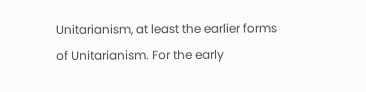Unitarianism, at least the earlier forms of Unitarianism. For the early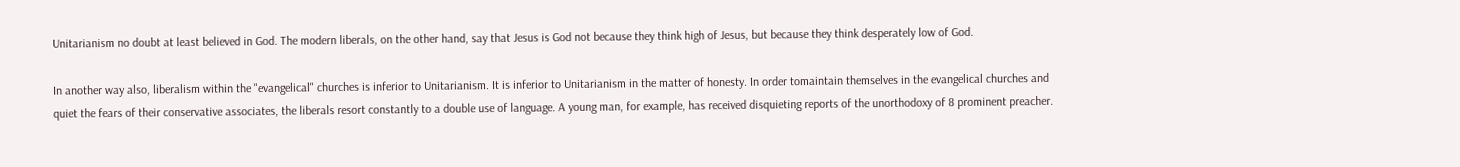Unitarianism no doubt at least believed in God. The modern liberals, on the other hand, say that Jesus is God not because they think high of Jesus, but because they think desperately low of God.

In another way also, liberalism within the "evangelical" churches is inferior to Unitarianism. It is inferior to Unitarianism in the matter of honesty. In order tomaintain themselves in the evangelical churches and quiet the fears of their conservative associates, the liberals resort constantly to a double use of language. A young man, for example, has received disquieting reports of the unorthodoxy of 8 prominent preacher.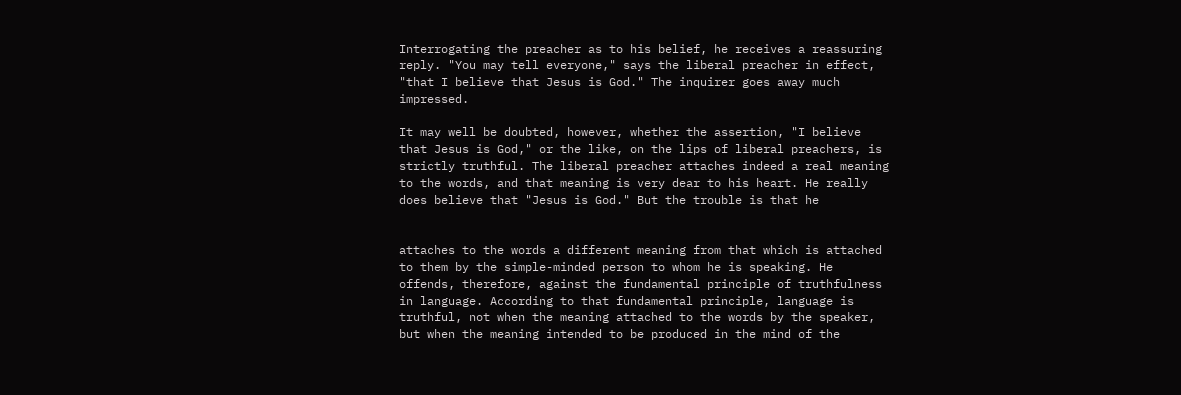Interrogating the preacher as to his belief, he receives a reassuring reply. "You may tell everyone," says the liberal preacher in effect, "that I believe that Jesus is God." The inquirer goes away much impressed.

It may well be doubted, however, whether the assertion, "I believe that Jesus is God," or the like, on the lips of liberal preachers, is strictly truthful. The liberal preacher attaches indeed a real meaning to the words, and that meaning is very dear to his heart. He really does believe that "Jesus is God." But the trouble is that he


attaches to the words a different meaning from that which is attached to them by the simple-minded person to whom he is speaking. He offends, therefore, against the fundamental principle of truthfulness in language. According to that fundamental principle, language is truthful, not when the meaning attached to the words by the speaker, but when the meaning intended to be produced in the mind of the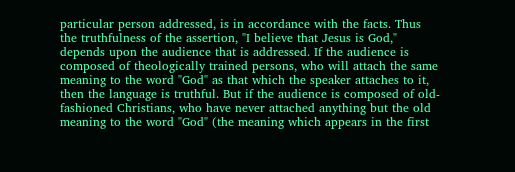particular person addressed, is in accordance with the facts. Thus the truthfulness of the assertion, "I believe that Jesus is God," depends upon the audience that is addressed. If the audience is composed of theologically trained persons, who will attach the same meaning to the word "God" as that which the speaker attaches to it, then the language is truthful. But if the audience is composed of old-fashioned Christians, who have never attached anything but the old meaning to the word "God" (the meaning which appears in the first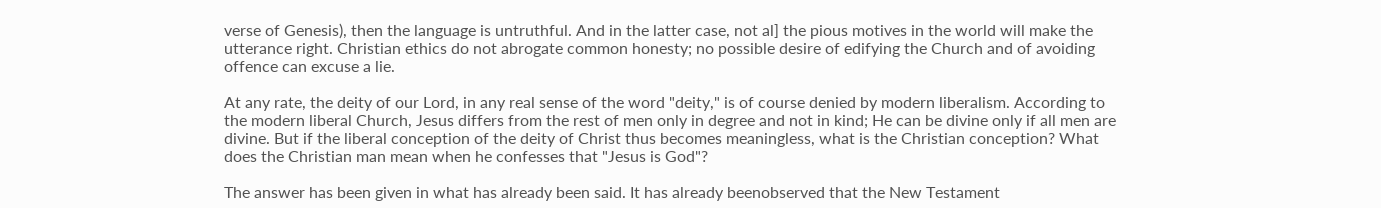verse of Genesis), then the language is untruthful. And in the latter case, not al] the pious motives in the world will make the utterance right. Christian ethics do not abrogate common honesty; no possible desire of edifying the Church and of avoiding offence can excuse a lie.

At any rate, the deity of our Lord, in any real sense of the word "deity," is of course denied by modern liberalism. According to the modern liberal Church, Jesus differs from the rest of men only in degree and not in kind; He can be divine only if all men are divine. But if the liberal conception of the deity of Christ thus becomes meaningless, what is the Christian conception? What does the Christian man mean when he confesses that "Jesus is God"?

The answer has been given in what has already been said. It has already beenobserved that the New Testament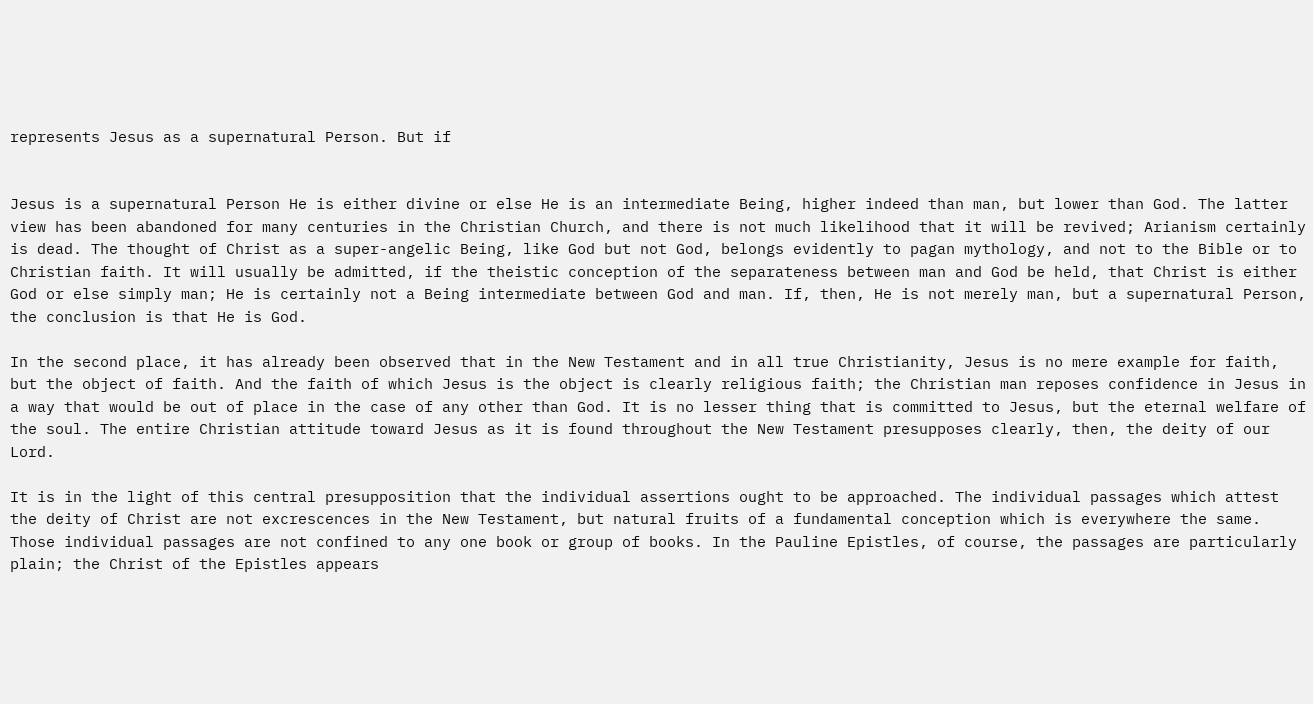represents Jesus as a supernatural Person. But if


Jesus is a supernatural Person He is either divine or else He is an intermediate Being, higher indeed than man, but lower than God. The latter view has been abandoned for many centuries in the Christian Church, and there is not much likelihood that it will be revived; Arianism certainly is dead. The thought of Christ as a super-angelic Being, like God but not God, belongs evidently to pagan mythology, and not to the Bible or to Christian faith. It will usually be admitted, if the theistic conception of the separateness between man and God be held, that Christ is either God or else simply man; He is certainly not a Being intermediate between God and man. If, then, He is not merely man, but a supernatural Person, the conclusion is that He is God.

In the second place, it has already been observed that in the New Testament and in all true Christianity, Jesus is no mere example for faith, but the object of faith. And the faith of which Jesus is the object is clearly religious faith; the Christian man reposes confidence in Jesus in a way that would be out of place in the case of any other than God. It is no lesser thing that is committed to Jesus, but the eternal welfare of the soul. The entire Christian attitude toward Jesus as it is found throughout the New Testament presupposes clearly, then, the deity of our Lord.

It is in the light of this central presupposition that the individual assertions ought to be approached. The individual passages which attest the deity of Christ are not excrescences in the New Testament, but natural fruits of a fundamental conception which is everywhere the same. Those individual passages are not confined to any one book or group of books. In the Pauline Epistles, of course, the passages are particularly plain; the Christ of the Epistles appears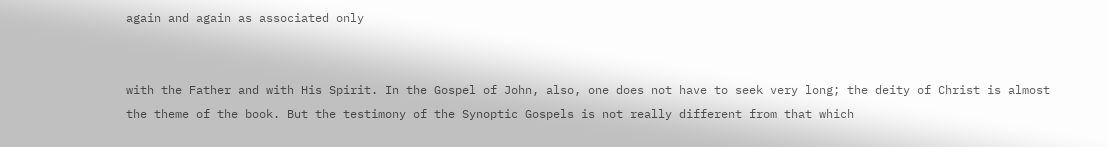again and again as associated only


with the Father and with His Spirit. In the Gospel of John, also, one does not have to seek very long; the deity of Christ is almost the theme of the book. But the testimony of the Synoptic Gospels is not really different from that which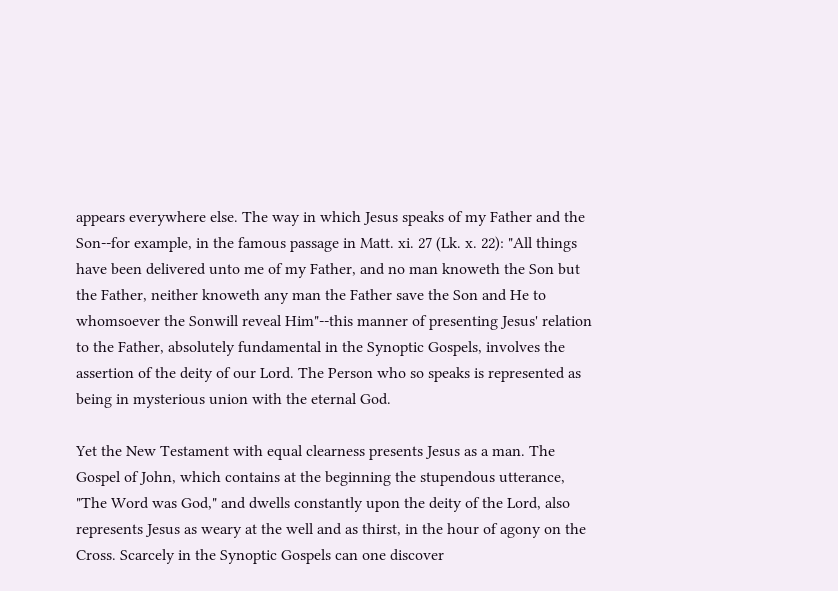appears everywhere else. The way in which Jesus speaks of my Father and the Son--for example, in the famous passage in Matt. xi. 27 (Lk. x. 22): "All things have been delivered unto me of my Father, and no man knoweth the Son but the Father, neither knoweth any man the Father save the Son and He to whomsoever the Sonwill reveal Him"--this manner of presenting Jesus' relation to the Father, absolutely fundamental in the Synoptic Gospels, involves the assertion of the deity of our Lord. The Person who so speaks is represented as being in mysterious union with the eternal God.

Yet the New Testament with equal clearness presents Jesus as a man. The Gospel of John, which contains at the beginning the stupendous utterance, "The Word was God," and dwells constantly upon the deity of the Lord, also represents Jesus as weary at the well and as thirst, in the hour of agony on the Cross. Scarcely in the Synoptic Gospels can one discover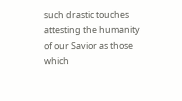such drastic touches attesting the humanity of our Savior as those which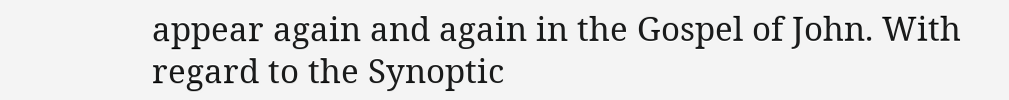appear again and again in the Gospel of John. With regard to the Synoptic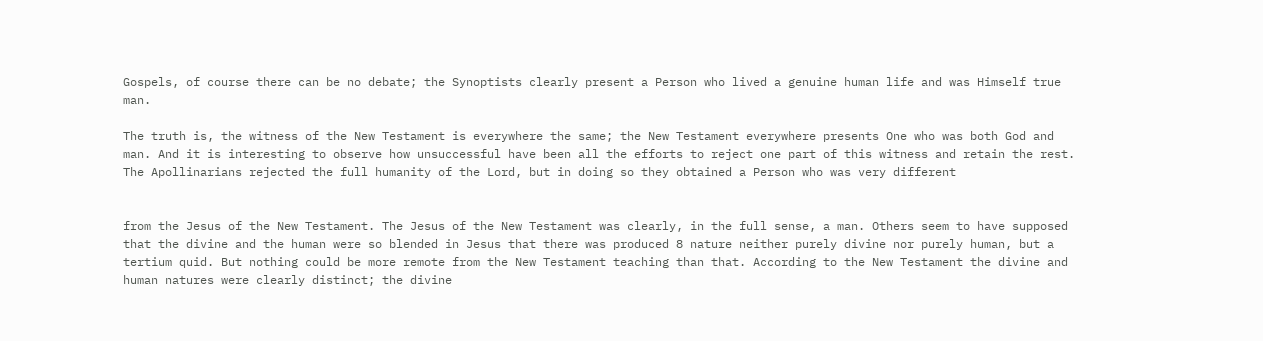Gospels, of course there can be no debate; the Synoptists clearly present a Person who lived a genuine human life and was Himself true man.

The truth is, the witness of the New Testament is everywhere the same; the New Testament everywhere presents One who was both God and man. And it is interesting to observe how unsuccessful have been all the efforts to reject one part of this witness and retain the rest. The Apollinarians rejected the full humanity of the Lord, but in doing so they obtained a Person who was very different


from the Jesus of the New Testament. The Jesus of the New Testament was clearly, in the full sense, a man. Others seem to have supposed that the divine and the human were so blended in Jesus that there was produced 8 nature neither purely divine nor purely human, but a tertium quid. But nothing could be more remote from the New Testament teaching than that. According to the New Testament the divine and human natures were clearly distinct; the divine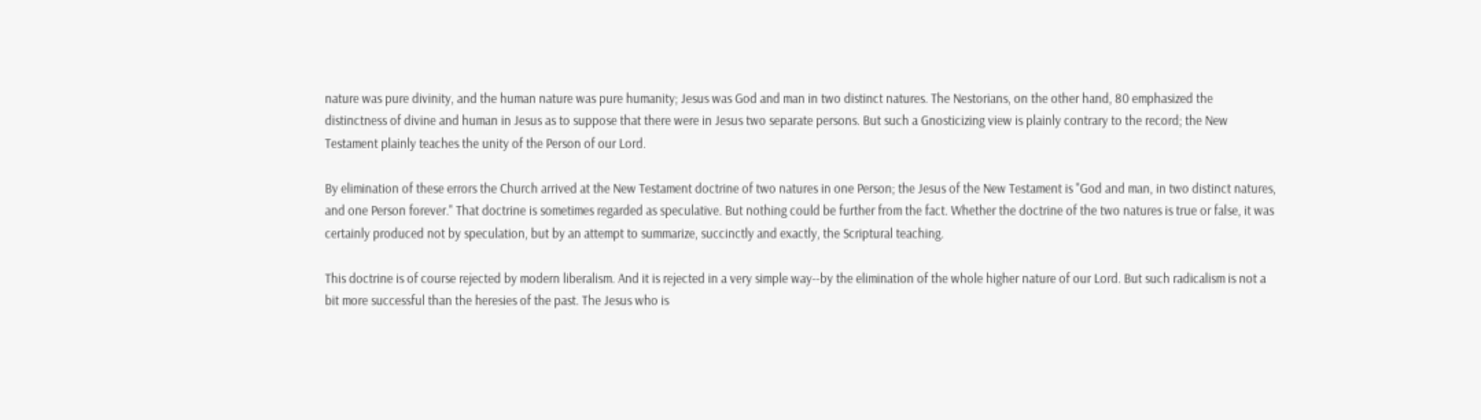nature was pure divinity, and the human nature was pure humanity; Jesus was God and man in two distinct natures. The Nestorians, on the other hand, 80 emphasized the distinctness of divine and human in Jesus as to suppose that there were in Jesus two separate persons. But such a Gnosticizing view is plainly contrary to the record; the New Testament plainly teaches the unity of the Person of our Lord.

By elimination of these errors the Church arrived at the New Testament doctrine of two natures in one Person; the Jesus of the New Testament is "God and man, in two distinct natures, and one Person forever." That doctrine is sometimes regarded as speculative. But nothing could be further from the fact. Whether the doctrine of the two natures is true or false, it was certainly produced not by speculation, but by an attempt to summarize, succinctly and exactly, the Scriptural teaching.

This doctrine is of course rejected by modern liberalism. And it is rejected in a very simple way--by the elimination of the whole higher nature of our Lord. But such radicalism is not a bit more successful than the heresies of the past. The Jesus who is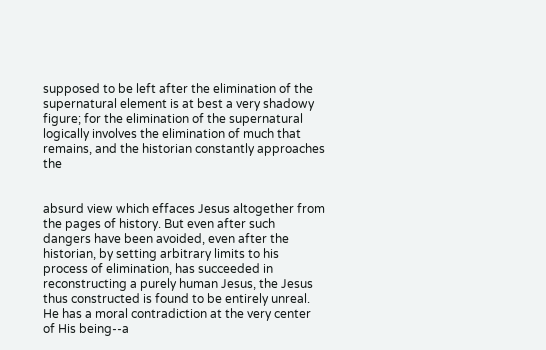supposed to be left after the elimination of the supernatural element is at best a very shadowy figure; for the elimination of the supernatural logically involves the elimination of much that remains, and the historian constantly approaches the


absurd view which effaces Jesus altogether from the pages of history. But even after such dangers have been avoided, even after the historian, by setting arbitrary limits to his process of elimination, has succeeded in reconstructing a purely human Jesus, the Jesus thus constructed is found to be entirely unreal. He has a moral contradiction at the very center of His being--a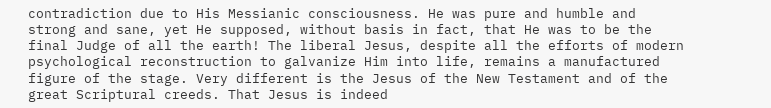contradiction due to His Messianic consciousness. He was pure and humble and strong and sane, yet He supposed, without basis in fact, that He was to be the final Judge of all the earth! The liberal Jesus, despite all the efforts of modern psychological reconstruction to galvanize Him into life, remains a manufactured figure of the stage. Very different is the Jesus of the New Testament and of the great Scriptural creeds. That Jesus is indeed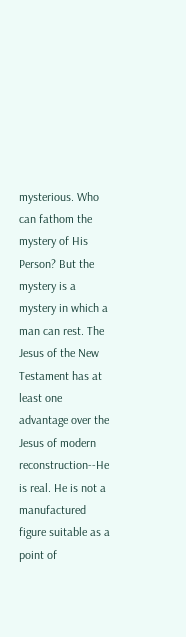mysterious. Who can fathom the mystery of His Person? But the mystery is a mystery in which a man can rest. The Jesus of the New Testament has at least one advantage over the Jesus of modern reconstruction--He is real. He is not a manufactured figure suitable as a point of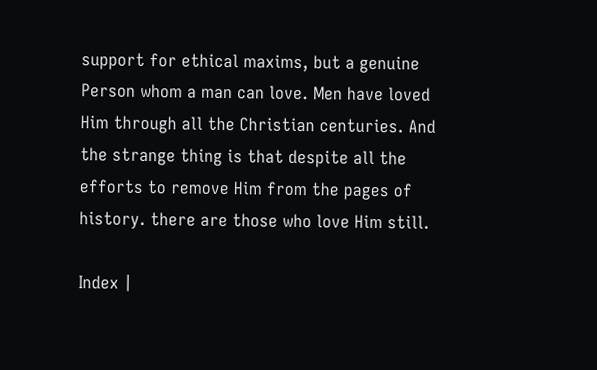support for ethical maxims, but a genuine Person whom a man can love. Men have loved Him through all the Christian centuries. And the strange thing is that despite all the efforts to remove Him from the pages of history. there are those who love Him still.

Index |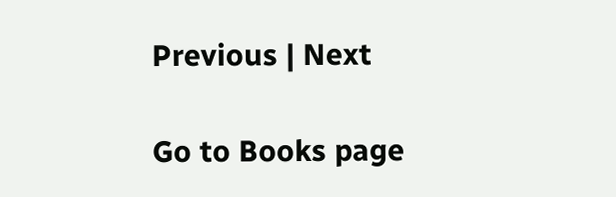Previous | Next

Go to Books page